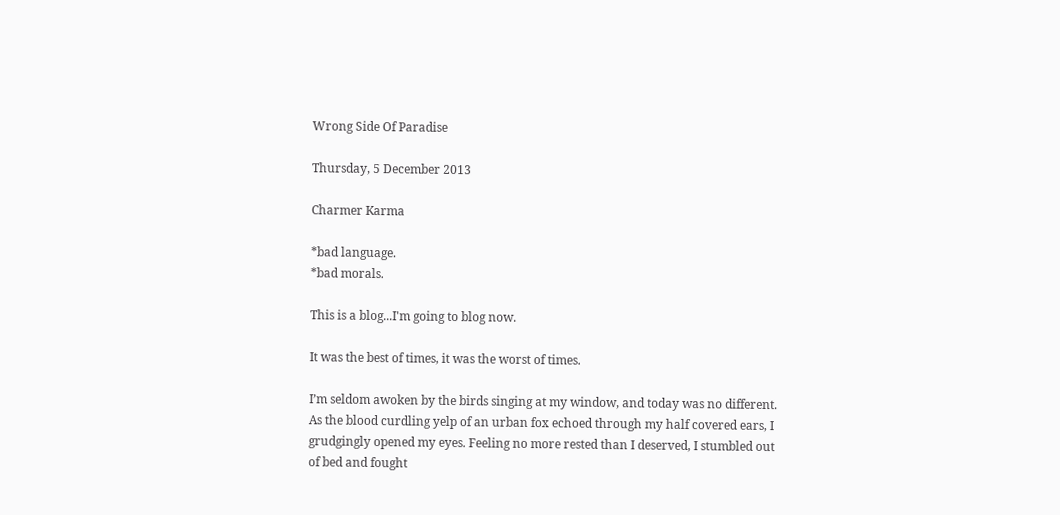Wrong Side Of Paradise

Thursday, 5 December 2013

Charmer Karma

*bad language.
*bad morals.

This is a blog...I'm going to blog now.

It was the best of times, it was the worst of times.

I’m seldom awoken by the birds singing at my window, and today was no different. As the blood curdling yelp of an urban fox echoed through my half covered ears, I grudgingly opened my eyes. Feeling no more rested than I deserved, I stumbled out of bed and fought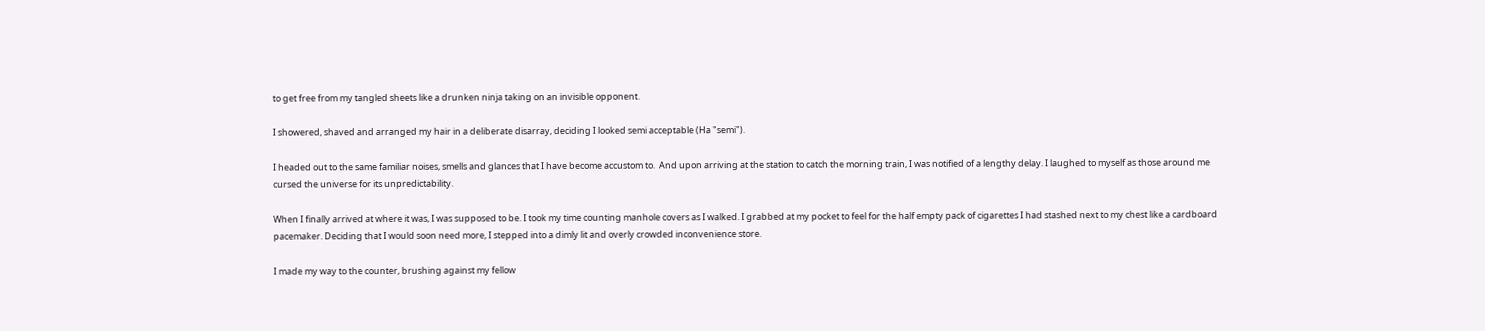to get free from my tangled sheets like a drunken ninja taking on an invisible opponent.

I showered, shaved and arranged my hair in a deliberate disarray, deciding I looked semi acceptable (Ha "semi").

I headed out to the same familiar noises, smells and glances that I have become accustom to.  And upon arriving at the station to catch the morning train, I was notified of a lengthy delay. I laughed to myself as those around me cursed the universe for its unpredictability.

When I finally arrived at where it was, I was supposed to be. I took my time counting manhole covers as I walked. I grabbed at my pocket to feel for the half empty pack of cigarettes I had stashed next to my chest like a cardboard pacemaker. Deciding that I would soon need more, I stepped into a dimly lit and overly crowded inconvenience store.

I made my way to the counter, brushing against my fellow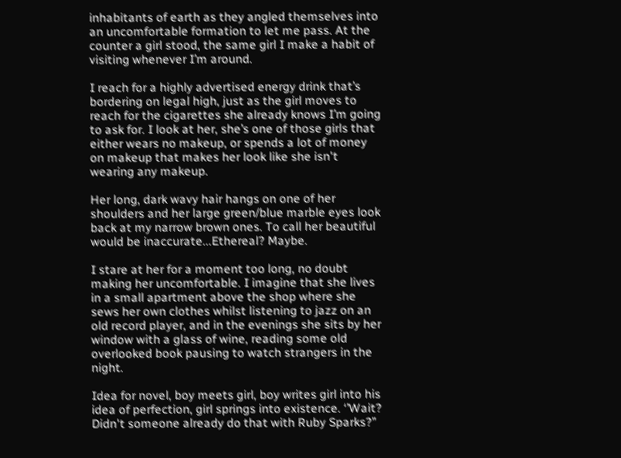inhabitants of earth as they angled themselves into an uncomfortable formation to let me pass. At the counter a girl stood, the same girl I make a habit of visiting whenever I’m around.

I reach for a highly advertised energy drink that’s bordering on legal high, just as the girl moves to reach for the cigarettes she already knows I’m going to ask for. I look at her, she’s one of those girls that either wears no makeup, or spends a lot of money on makeup that makes her look like she isn't wearing any makeup.

Her long, dark wavy hair hangs on one of her shoulders and her large green/blue marble eyes look back at my narrow brown ones. To call her beautiful would be inaccurate...Ethereal? Maybe.

I stare at her for a moment too long, no doubt making her uncomfortable. I imagine that she lives in a small apartment above the shop where she sews her own clothes whilst listening to jazz on an old record player, and in the evenings she sits by her window with a glass of wine, reading some old overlooked book pausing to watch strangers in the night.

Idea for novel, boy meets girl, boy writes girl into his idea of perfection, girl springs into existence. ‘’Wait? Didn't someone already do that with Ruby Sparks?’’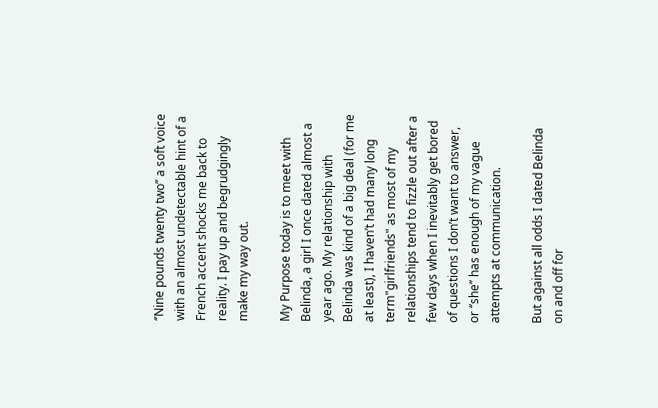‘’Nine pounds twenty two’’ a soft voice with an almost undetectable hint of a French accent shocks me back to reality. I pay up and begrudgingly make my way out.

My Purpose today is to meet with Belinda, a girl I once dated almost a year ago. My relationship with Belinda was kind of a big deal (for me at least), I haven’t had many long term"girlfriends" as most of my relationships tend to fizzle out after a few days when I inevitably get bored of questions I don’t want to answer, or ‘’she’’ has enough of my vague attempts at communication.

But against all odds I dated Belinda on and off for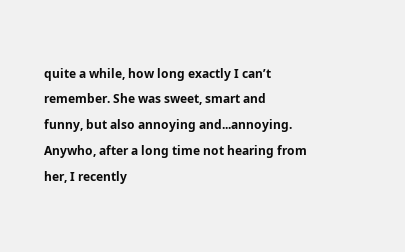quite a while, how long exactly I can’t remember. She was sweet, smart and funny, but also annoying and...annoying. Anywho, after a long time not hearing from her, I recently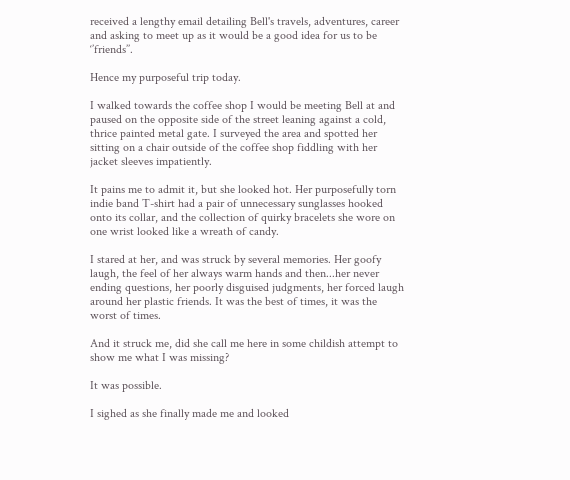received a lengthy email detailing Bell's travels, adventures, career and asking to meet up as it would be a good idea for us to be ‘’friends’’.

Hence my purposeful trip today.

I walked towards the coffee shop I would be meeting Bell at and paused on the opposite side of the street leaning against a cold, thrice painted metal gate. I surveyed the area and spotted her sitting on a chair outside of the coffee shop fiddling with her jacket sleeves impatiently.

It pains me to admit it, but she looked hot. Her purposefully torn indie band T-shirt had a pair of unnecessary sunglasses hooked onto its collar, and the collection of quirky bracelets she wore on one wrist looked like a wreath of candy.

I stared at her, and was struck by several memories. Her goofy laugh, the feel of her always warm hands and then...her never ending questions, her poorly disguised judgments, her forced laugh around her plastic friends. It was the best of times, it was the worst of times.

And it struck me, did she call me here in some childish attempt to show me what I was missing?

It was possible.

I sighed as she finally made me and looked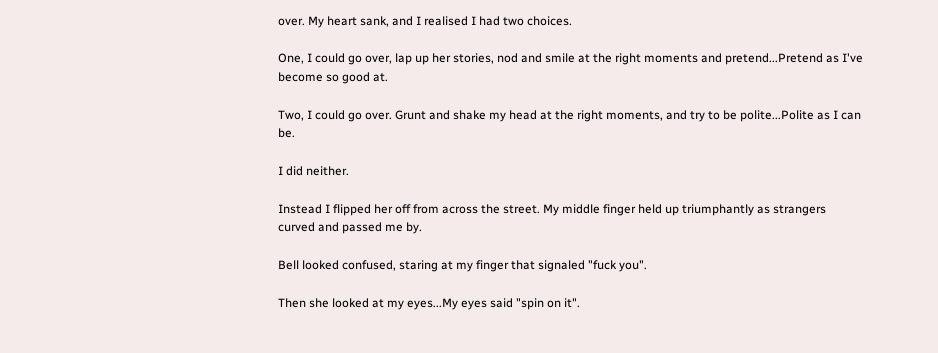over. My heart sank, and I realised I had two choices.

One, I could go over, lap up her stories, nod and smile at the right moments and pretend...Pretend as I've become so good at.

Two, I could go over. Grunt and shake my head at the right moments, and try to be polite...Polite as I can be.

I did neither.

Instead I flipped her off from across the street. My middle finger held up triumphantly as strangers curved and passed me by.

Bell looked confused, staring at my finger that signaled "fuck you".

Then she looked at my eyes...My eyes said "spin on it".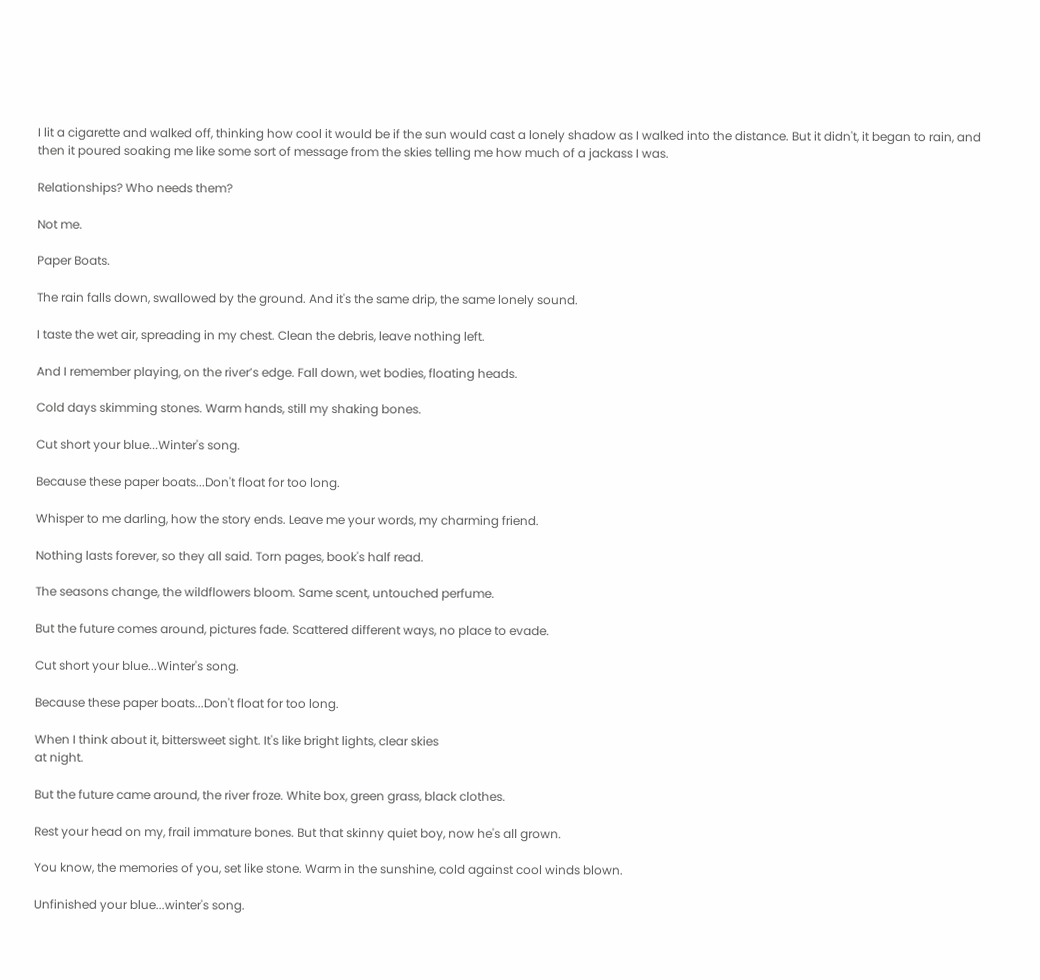I lit a cigarette and walked off, thinking how cool it would be if the sun would cast a lonely shadow as I walked into the distance. But it didn't, it began to rain, and then it poured soaking me like some sort of message from the skies telling me how much of a jackass I was.

Relationships? Who needs them?

Not me.

Paper Boats.

The rain falls down, swallowed by the ground. And it's the same drip, the same lonely sound.

I taste the wet air, spreading in my chest. Clean the debris, leave nothing left.

And I remember playing, on the river’s edge. Fall down, wet bodies, floating heads.

Cold days skimming stones. Warm hands, still my shaking bones.

Cut short your blue...Winter's song.

Because these paper boats...Don't float for too long.

Whisper to me darling, how the story ends. Leave me your words, my charming friend.

Nothing lasts forever, so they all said. Torn pages, book's half read.

The seasons change, the wildflowers bloom. Same scent, untouched perfume.

But the future comes around, pictures fade. Scattered different ways, no place to evade.

Cut short your blue...Winter's song.

Because these paper boats...Don't float for too long.

When I think about it, bittersweet sight. It's like bright lights, clear skies
at night.

But the future came around, the river froze. White box, green grass, black clothes.

Rest your head on my, frail immature bones. But that skinny quiet boy, now he's all grown.

You know, the memories of you, set like stone. Warm in the sunshine, cold against cool winds blown.

Unfinished your blue...winter's song.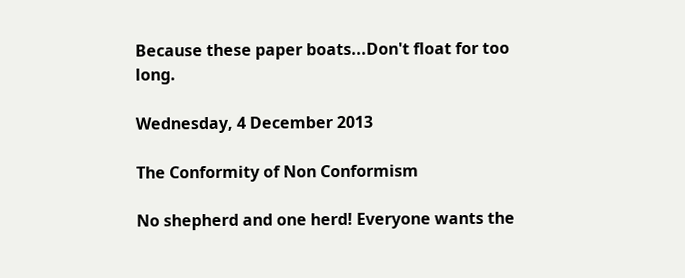Because these paper boats...Don't float for too long.

Wednesday, 4 December 2013

The Conformity of Non Conformism

No shepherd and one herd! Everyone wants the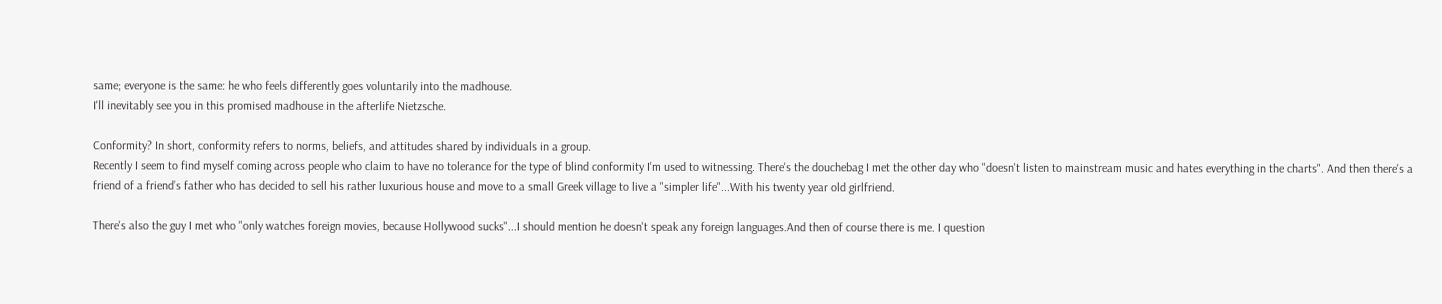same; everyone is the same: he who feels differently goes voluntarily into the madhouse.
I'll inevitably see you in this promised madhouse in the afterlife Nietzsche.

Conformity? In short, conformity refers to norms, beliefs, and attitudes shared by individuals in a group.
Recently I seem to find myself coming across people who claim to have no tolerance for the type of blind conformity I'm used to witnessing. There's the douchebag I met the other day who "doesn't listen to mainstream music and hates everything in the charts". And then there's a friend of a friend’s father who has decided to sell his rather luxurious house and move to a small Greek village to live a "simpler life"...With his twenty year old girlfriend.

There's also the guy I met who "only watches foreign movies, because Hollywood sucks"...I should mention he doesn't speak any foreign languages.And then of course there is me. I question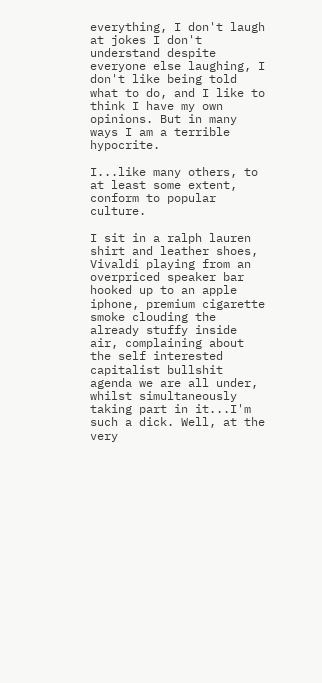everything, I don't laugh at jokes I don't understand despite everyone else laughing, I don't like being told what to do, and I like to think I have my own opinions. But in many ways I am a terrible hypocrite.

I...like many others, to at least some extent, conform to popular culture.

I sit in a ralph lauren shirt and leather shoes, Vivaldi playing from an overpriced speaker bar hooked up to an apple iphone, premium cigarette smoke clouding the already stuffy inside air, complaining about the self interested capitalist bullshit agenda we are all under, whilst simultaneously taking part in it...I'm such a dick. Well, at the very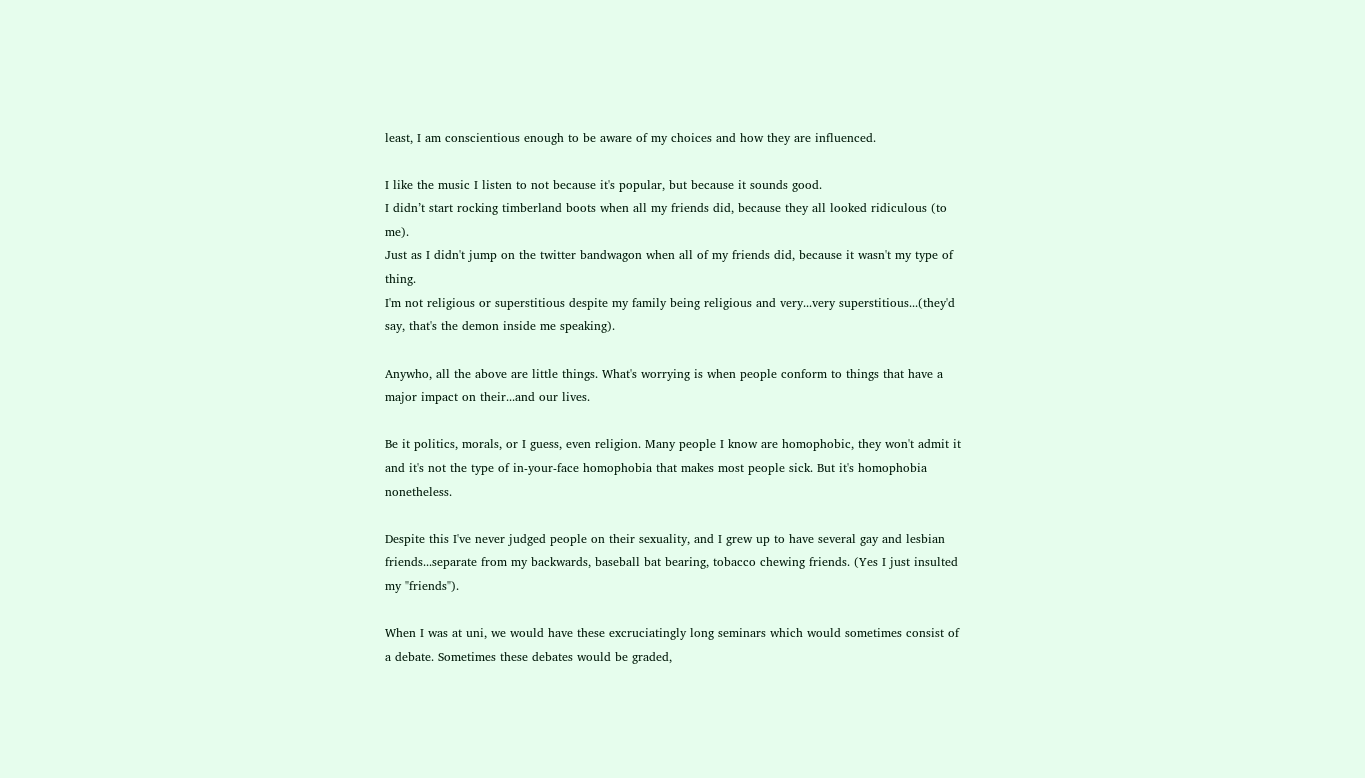least, I am conscientious enough to be aware of my choices and how they are influenced.

I like the music I listen to not because it's popular, but because it sounds good.
I didn’t start rocking timberland boots when all my friends did, because they all looked ridiculous (to me).
Just as I didn't jump on the twitter bandwagon when all of my friends did, because it wasn't my type of thing.
I'm not religious or superstitious despite my family being religious and very...very superstitious...(they'd say, that's the demon inside me speaking).

Anywho, all the above are little things. What's worrying is when people conform to things that have a major impact on their...and our lives.

Be it politics, morals, or I guess, even religion. Many people I know are homophobic, they won't admit it and it's not the type of in-your-face homophobia that makes most people sick. But it's homophobia nonetheless.

Despite this I've never judged people on their sexuality, and I grew up to have several gay and lesbian friends...separate from my backwards, baseball bat bearing, tobacco chewing friends. (Yes I just insulted my "friends").

When I was at uni, we would have these excruciatingly long seminars which would sometimes consist of a debate. Sometimes these debates would be graded,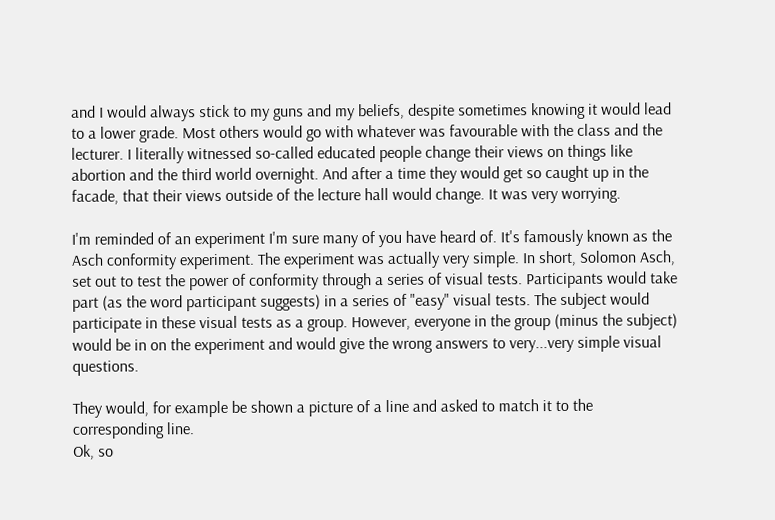and I would always stick to my guns and my beliefs, despite sometimes knowing it would lead to a lower grade. Most others would go with whatever was favourable with the class and the lecturer. I literally witnessed so-called educated people change their views on things like abortion and the third world overnight. And after a time they would get so caught up in the facade, that their views outside of the lecture hall would change. It was very worrying.

I'm reminded of an experiment I'm sure many of you have heard of. It's famously known as the Asch conformity experiment. The experiment was actually very simple. In short, Solomon Asch, set out to test the power of conformity through a series of visual tests. Participants would take part (as the word participant suggests) in a series of "easy" visual tests. The subject would participate in these visual tests as a group. However, everyone in the group (minus the subject) would be in on the experiment and would give the wrong answers to very...very simple visual questions.

They would, for example be shown a picture of a line and asked to match it to the corresponding line.
Ok, so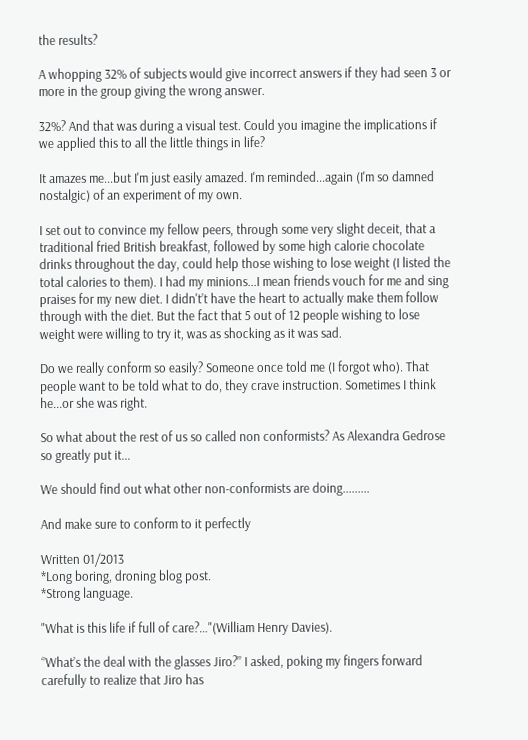the results?

A whopping 32% of subjects would give incorrect answers if they had seen 3 or more in the group giving the wrong answer.

32%? And that was during a visual test. Could you imagine the implications if we applied this to all the little things in life?

It amazes me...but I'm just easily amazed. I'm reminded...again (I'm so damned nostalgic) of an experiment of my own.

I set out to convince my fellow peers, through some very slight deceit, that a traditional fried British breakfast, followed by some high calorie chocolate drinks throughout the day, could help those wishing to lose weight (I listed the total calories to them). I had my minions...I mean friends vouch for me and sing praises for my new diet. I didn't’t have the heart to actually make them follow through with the diet. But the fact that 5 out of 12 people wishing to lose weight were willing to try it, was as shocking as it was sad.

Do we really conform so easily? Someone once told me (I forgot who). That people want to be told what to do, they crave instruction. Sometimes I think he...or she was right.

So what about the rest of us so called non conformists? As Alexandra Gedrose so greatly put it...

We should find out what other non-conformists are doing.........

And make sure to conform to it perfectly

Written 01/2013
*Long boring, droning blog post.
*Strong language.

"What is this life if full of care?…"(William Henry Davies).

‘’What’s the deal with the glasses Jiro?’’ I asked, poking my fingers forward carefully to realize that Jiro has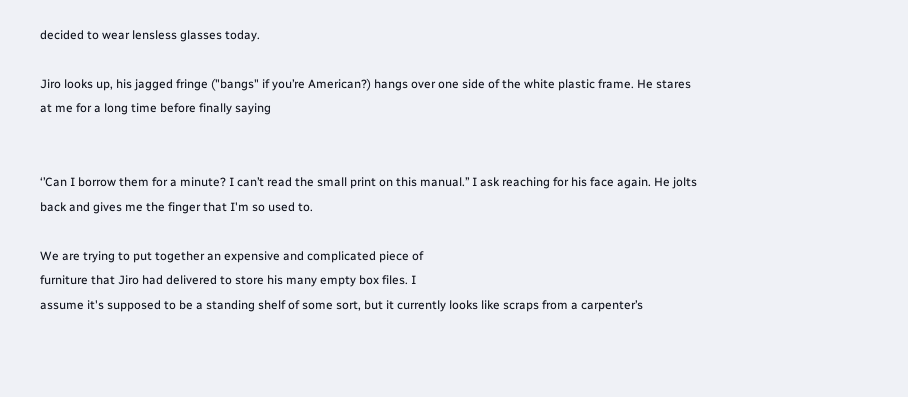decided to wear lensless glasses today.

Jiro looks up, his jagged fringe ("bangs" if you’re American?) hangs over one side of the white plastic frame. He stares at me for a long time before finally saying


‘’Can I borrow them for a minute? I can’t read the small print on this manual.’’ I ask reaching for his face again. He jolts back and gives me the finger that I'm so used to.

We are trying to put together an expensive and complicated piece of
furniture that Jiro had delivered to store his many empty box files. I
assume it's supposed to be a standing shelf of some sort, but it currently looks like scraps from a carpenter’s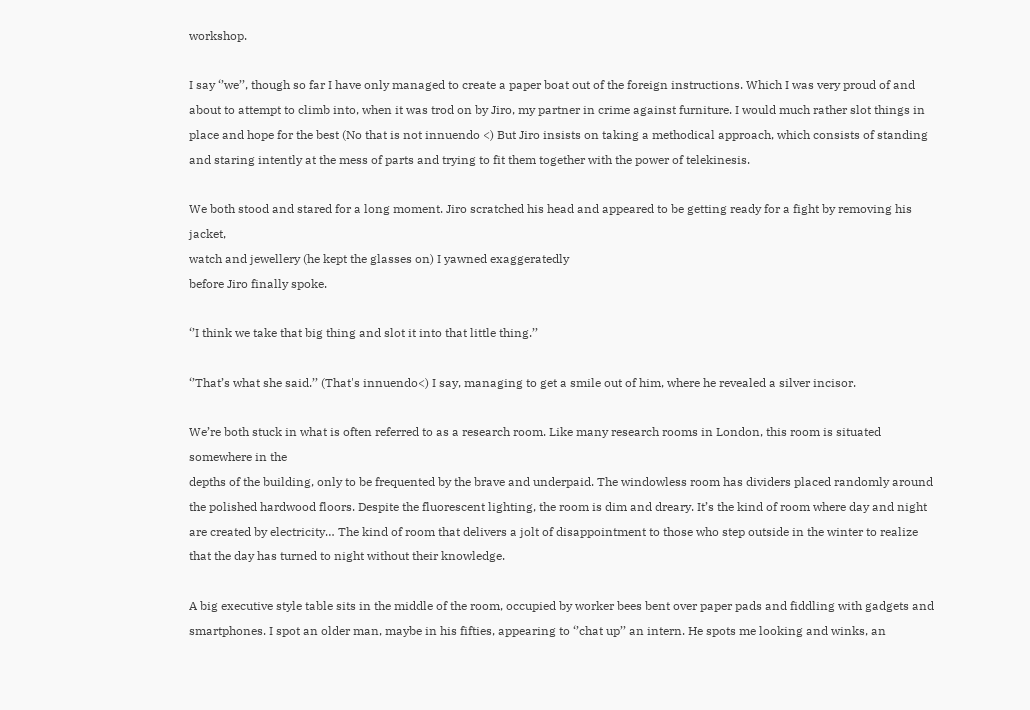workshop.

I say ‘’we’’, though so far I have only managed to create a paper boat out of the foreign instructions. Which I was very proud of and about to attempt to climb into, when it was trod on by Jiro, my partner in crime against furniture. I would much rather slot things in place and hope for the best (No that is not innuendo <) But Jiro insists on taking a methodical approach, which consists of standing and staring intently at the mess of parts and trying to fit them together with the power of telekinesis.

We both stood and stared for a long moment. Jiro scratched his head and appeared to be getting ready for a fight by removing his jacket,
watch and jewellery (he kept the glasses on) I yawned exaggeratedly
before Jiro finally spoke.

‘’I think we take that big thing and slot it into that little thing.’’

‘’That’s what she said.’’ (That's innuendo<) I say, managing to get a smile out of him, where he revealed a silver incisor.

We’re both stuck in what is often referred to as a research room. Like many research rooms in London, this room is situated somewhere in the
depths of the building, only to be frequented by the brave and underpaid. The windowless room has dividers placed randomly around the polished hardwood floors. Despite the fluorescent lighting, the room is dim and dreary. It’s the kind of room where day and night are created by electricity… The kind of room that delivers a jolt of disappointment to those who step outside in the winter to realize that the day has turned to night without their knowledge.

A big executive style table sits in the middle of the room, occupied by worker bees bent over paper pads and fiddling with gadgets and smartphones. I spot an older man, maybe in his fifties, appearing to ‘’chat up’’ an intern. He spots me looking and winks, an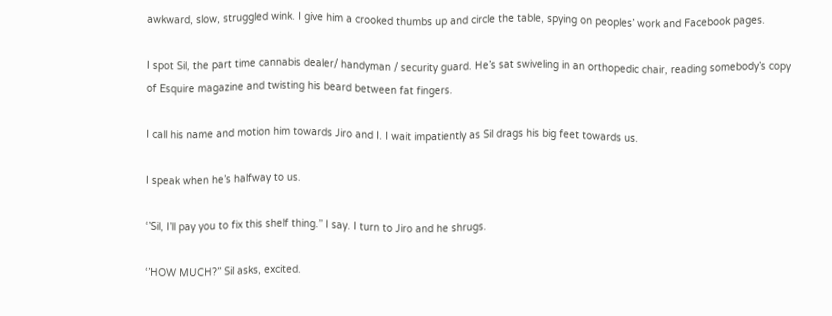awkward, slow, struggled wink. I give him a crooked thumbs up and circle the table, spying on peoples’ work and Facebook pages.

I spot Sil, the part time cannabis dealer/ handyman / security guard. He’s sat swiveling in an orthopedic chair, reading somebody’s copy
of Esquire magazine and twisting his beard between fat fingers.

I call his name and motion him towards Jiro and I. I wait impatiently as Sil drags his big feet towards us.

I speak when he’s halfway to us.

‘’Sil, I’ll pay you to fix this shelf thing.’’ I say. I turn to Jiro and he shrugs.

‘’HOW MUCH?’’ Sil asks, excited.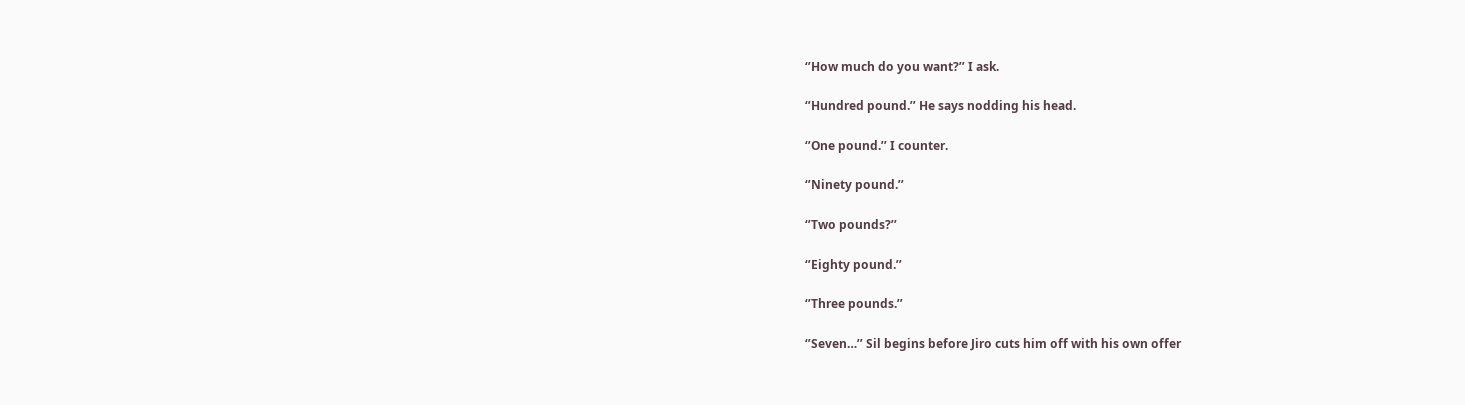‘’How much do you want?’’ I ask.

‘’Hundred pound.’’ He says nodding his head.

‘’One pound.’’ I counter.

‘’Ninety pound.’’

‘’Two pounds?’’

‘’Eighty pound.’’

‘’Three pounds.’’

‘’Seven…’’ Sil begins before Jiro cuts him off with his own offer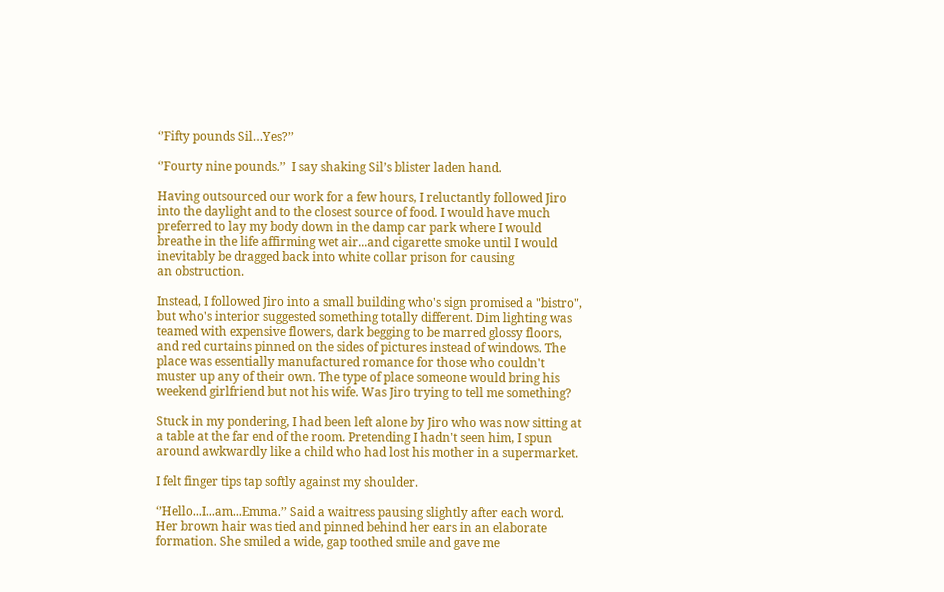‘’Fifty pounds Sil…Yes?’’

‘’Fourty nine pounds.’’  I say shaking Sil’s blister laden hand.

Having outsourced our work for a few hours, I reluctantly followed Jiro
into the daylight and to the closest source of food. I would have much preferred to lay my body down in the damp car park where I would breathe in the life affirming wet air...and cigarette smoke until I would inevitably be dragged back into white collar prison for causing
an obstruction.

Instead, I followed Jiro into a small building who's sign promised a "bistro", but who's interior suggested something totally different. Dim lighting was teamed with expensive flowers, dark begging to be marred glossy floors, and red curtains pinned on the sides of pictures instead of windows. The place was essentially manufactured romance for those who couldn't muster up any of their own. The type of place someone would bring his weekend girlfriend but not his wife. Was Jiro trying to tell me something?

Stuck in my pondering, I had been left alone by Jiro who was now sitting at a table at the far end of the room. Pretending I hadn't seen him, I spun around awkwardly like a child who had lost his mother in a supermarket.

I felt finger tips tap softly against my shoulder.

‘’Hello...I...am...Emma.’’ Said a waitress pausing slightly after each word. Her brown hair was tied and pinned behind her ears in an elaborate formation. She smiled a wide, gap toothed smile and gave me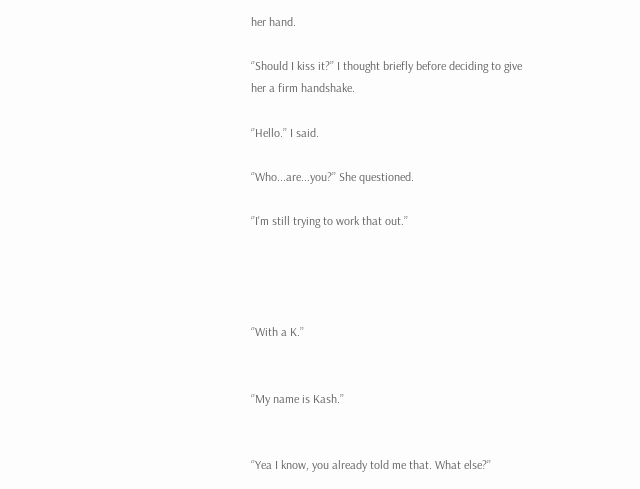her hand.

‘’Should I kiss it?’’ I thought briefly before deciding to give her a firm handshake.

‘’Hello.’’ I said.

‘’Who...are...you?’’ She questioned.

‘’I'm still trying to work that out.’’




‘’With a K.’’


‘’My name is Kash.’’


‘’Yea I know, you already told me that. What else?’’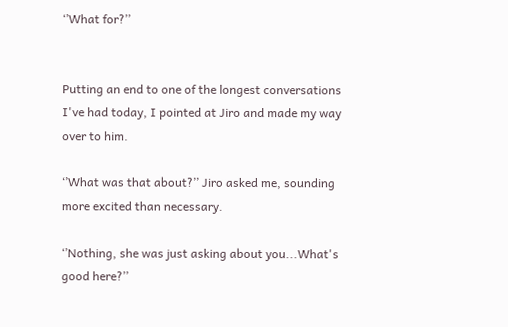‘’What for?’’


Putting an end to one of the longest conversations I've had today, I pointed at Jiro and made my way over to him.

‘’What was that about?’’ Jiro asked me, sounding more excited than necessary.

‘’Nothing, she was just asking about you...What's good here?’’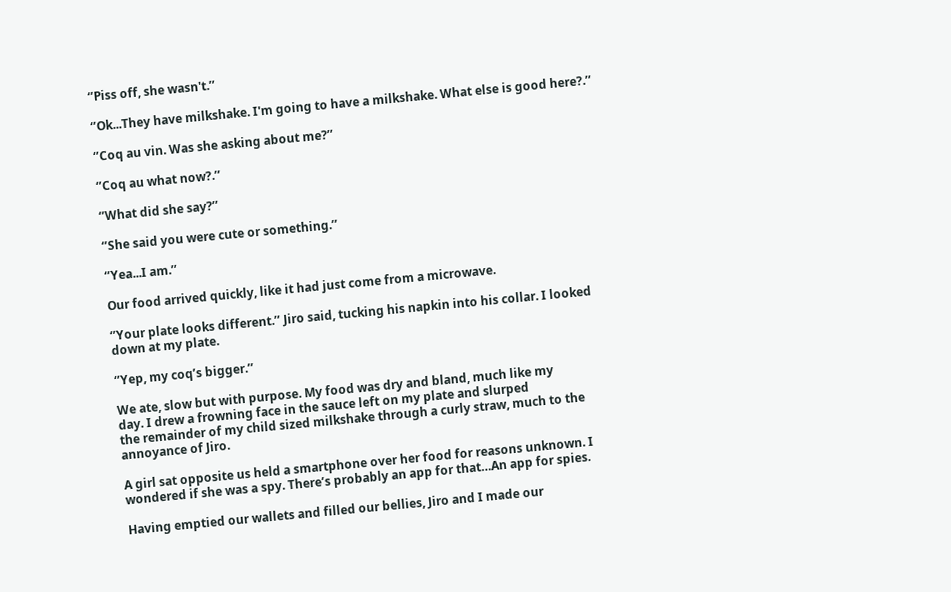‘’Piss off, she wasn't.’’

‘’Ok...They have milkshake. I'm going to have a milkshake. What else is good here?.’’

‘’Coq au vin. Was she asking about me?’’

‘’Coq au what now?.’’

‘’What did she say?’’

‘’She said you were cute or something.’’

‘’Yea...I am.’’

Our food arrived quickly, like it had just come from a microwave.

‘’Your plate looks different.’’ Jiro said, tucking his napkin into his collar. I looked down at my plate.

‘’Yep, my coq’s bigger.’’

We ate, slow but with purpose. My food was dry and bland, much like my
day. I drew a frowning face in the sauce left on my plate and slurped
the remainder of my child sized milkshake through a curly straw, much to the annoyance of Jiro.

A girl sat opposite us held a smartphone over her food for reasons unknown. I wondered if she was a spy. There’s probably an app for that…An app for spies.

Having emptied our wallets and filled our bellies, Jiro and I made our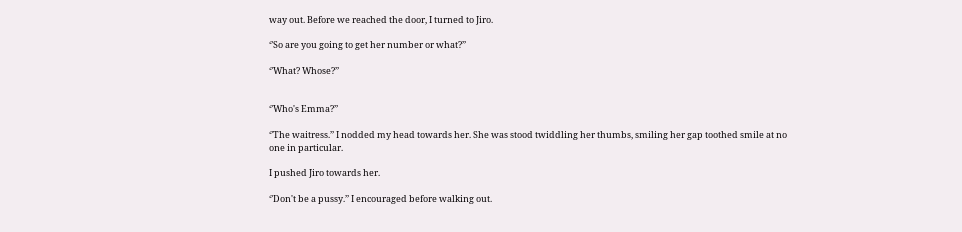way out. Before we reached the door, I turned to Jiro.

‘’So are you going to get her number or what?’’

‘’What? Whose?’’


‘’Who's Emma?’’

‘’The waitress.’’ I nodded my head towards her. She was stood twiddling her thumbs, smiling her gap toothed smile at no one in particular.

I pushed Jiro towards her.

‘’Don't be a pussy.’’ I encouraged before walking out.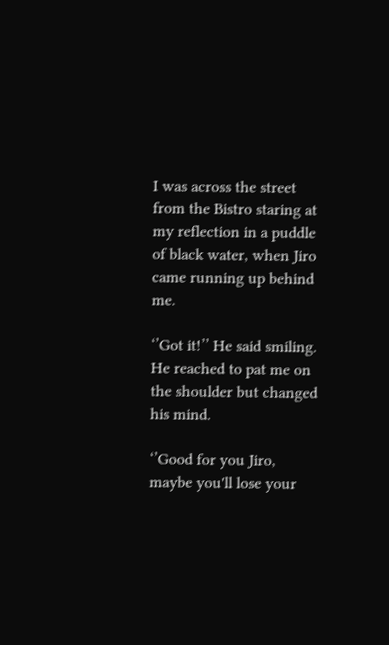I was across the street from the Bistro staring at my reflection in a puddle of black water, when Jiro came running up behind me.

‘’Got it!’’ He said smiling. He reached to pat me on the shoulder but changed his mind.

‘’Good for you Jiro, maybe you'll lose your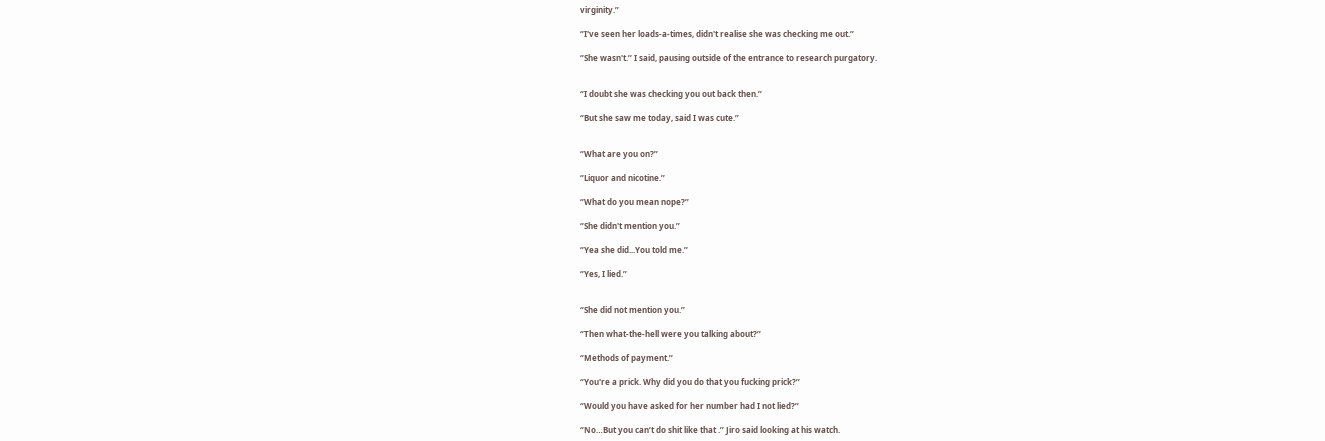virginity.’’

‘’I've seen her loads-a-times, didn't realise she was checking me out.’’

‘’She wasn't.’’ I said, pausing outside of the entrance to research purgatory.


‘’I doubt she was checking you out back then.’’

‘’But she saw me today, said I was cute.’’


‘’What are you on?’’

‘’Liquor and nicotine.’’

‘’What do you mean nope?’’

‘’She didn't mention you.’’

‘’Yea she did...You told me.’’

‘’Yes, I lied.’’


‘’She did not mention you.’’

‘’Then what-the-hell were you talking about?’’

‘’Methods of payment.’’

‘’You're a prick. Why did you do that you fucking prick?’’

‘’Would you have asked for her number had I not lied?’’

‘’No…But you can’t do shit like that .’’ Jiro said looking at his watch.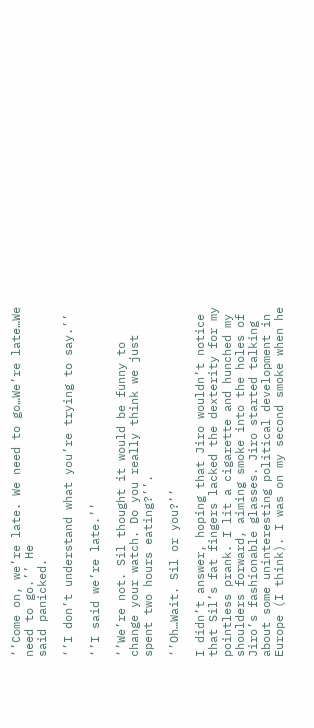‘’Come on, we’re late. We need to go…We’re late…We need to go.’’ He
said panicked.

‘’I don’t understand what you’re trying to say.’’

‘’I said we’re late.’’

‘’We’re not. Sil thought it would be funny to change your watch. Do you really think we just spent two hours eating?’’.

‘’Oh…Wait. Sil or you?’’

I didn’t answer, hoping that Jiro wouldn’t notice that Sil’s fat fingers lacked the dexterity for my pointless prank. I lit a cigarette and hunched my shoulders forward, aiming smoke into the holes of Jiro’s fashionable glasses. Jiro started talking about some uninteresting political development in Europe (I think). I was on my second smoke when he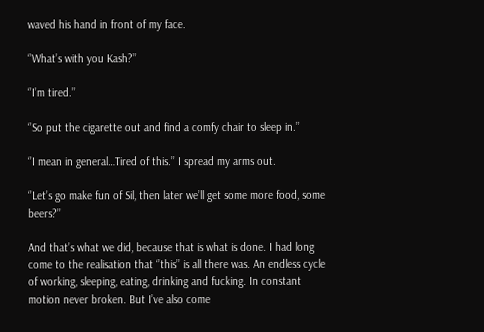waved his hand in front of my face.

‘’What’s with you Kash?’’

‘’I’m tired.’’

‘’So put the cigarette out and find a comfy chair to sleep in.’’

‘’I mean in general…Tired of this.’’ I spread my arms out.

‘’Let’s go make fun of Sil, then later we’ll get some more food, some beers?’’

And that’s what we did, because that is what is done. I had long come to the realisation that ‘’this’’ is all there was. An endless cycle of working, sleeping, eating, drinking and fucking. In constant motion never broken. But I’ve also come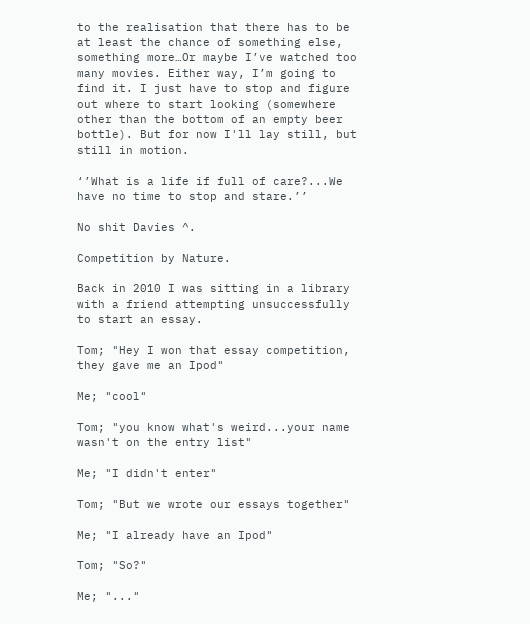to the realisation that there has to be at least the chance of something else, something more…Or maybe I’ve watched too many movies. Either way, I’m going to find it. I just have to stop and figure out where to start looking (somewhere other than the bottom of an empty beer bottle). But for now I'll lay still, but still in motion.

‘’What is a life if full of care?...We have no time to stop and stare.’’

No shit Davies ^.

Competition by Nature.

Back in 2010 I was sitting in a library with a friend attempting unsuccessfully to start an essay.

Tom; "Hey I won that essay competition, they gave me an Ipod"

Me; "cool"

Tom; "you know what's weird...your name wasn't on the entry list"

Me; "I didn't enter"

Tom; "But we wrote our essays together"

Me; "I already have an Ipod"

Tom; "So?"

Me; "..."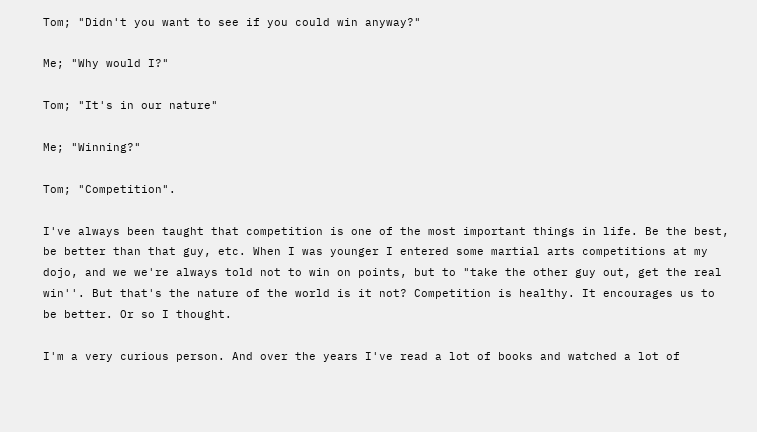Tom; "Didn't you want to see if you could win anyway?"

Me; "Why would I?"

Tom; "It's in our nature"

Me; "Winning?"

Tom; "Competition".

I've always been taught that competition is one of the most important things in life. Be the best, be better than that guy, etc. When I was younger I entered some martial arts competitions at my dojo, and we we're always told not to win on points, but to "take the other guy out, get the real win''. But that's the nature of the world is it not? Competition is healthy. It encourages us to be better. Or so I thought.

I'm a very curious person. And over the years I've read a lot of books and watched a lot of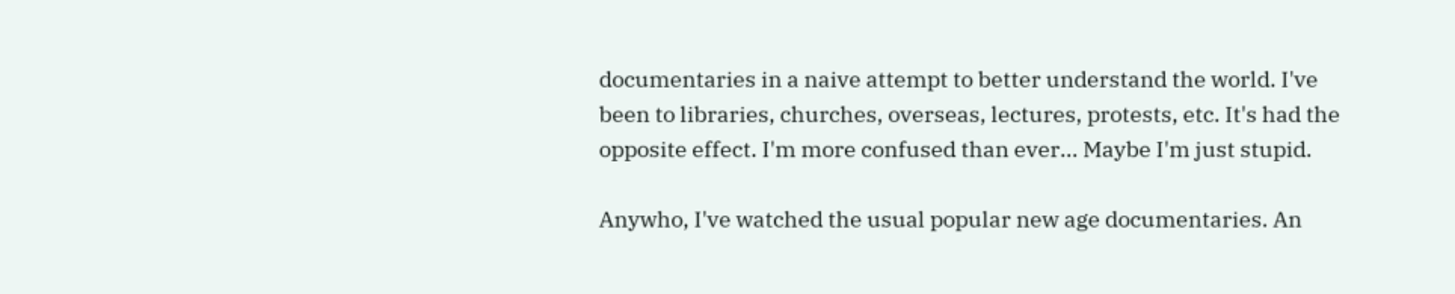documentaries in a naive attempt to better understand the world. I've been to libraries, churches, overseas, lectures, protests, etc. It's had the opposite effect. I'm more confused than ever... Maybe I'm just stupid.

Anywho, I've watched the usual popular new age documentaries. An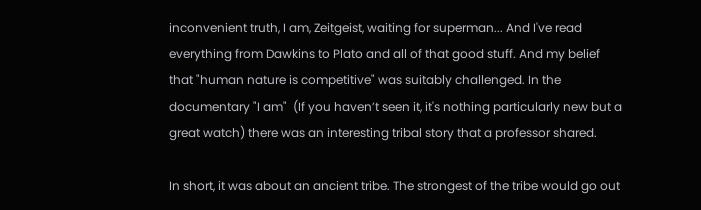inconvenient truth, I am, Zeitgeist, waiting for superman... And I've read everything from Dawkins to Plato and all of that good stuff. And my belief that "human nature is competitive" was suitably challenged. In the documentary "I am"  (If you haven’t seen it, it's nothing particularly new but a great watch) there was an interesting tribal story that a professor shared.

In short, it was about an ancient tribe. The strongest of the tribe would go out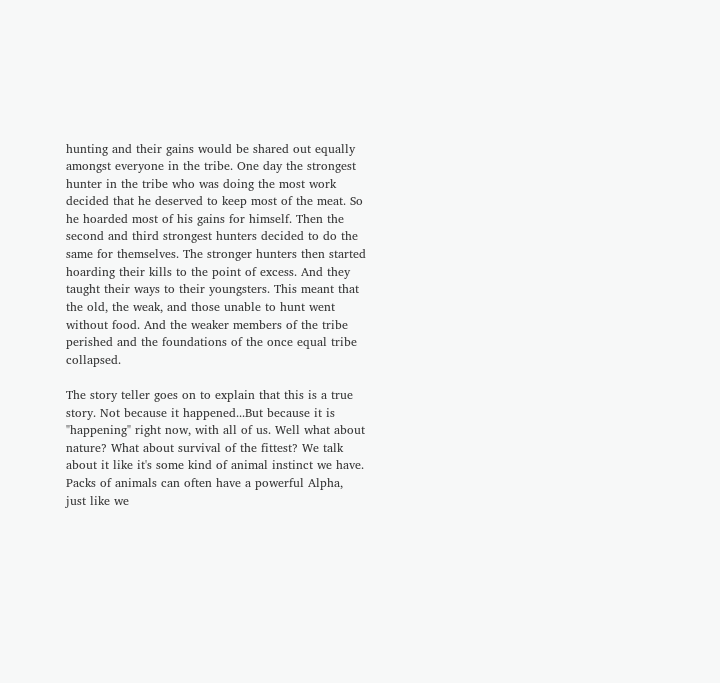hunting and their gains would be shared out equally amongst everyone in the tribe. One day the strongest hunter in the tribe who was doing the most work decided that he deserved to keep most of the meat. So he hoarded most of his gains for himself. Then the second and third strongest hunters decided to do the same for themselves. The stronger hunters then started hoarding their kills to the point of excess. And they taught their ways to their youngsters. This meant that the old, the weak, and those unable to hunt went without food. And the weaker members of the tribe perished and the foundations of the once equal tribe collapsed.

The story teller goes on to explain that this is a true story. Not because it happened...But because it is "happening" right now, with all of us. Well what about nature? What about survival of the fittest? We talk about it like it's some kind of animal instinct we have. Packs of animals can often have a powerful Alpha, just like we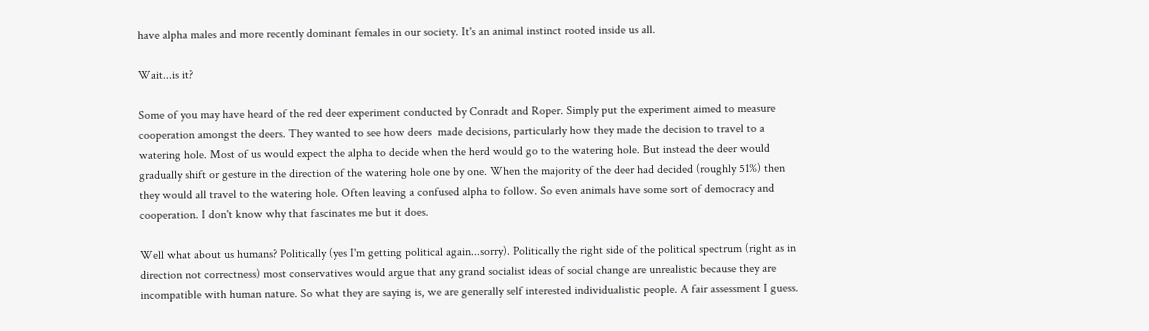have alpha males and more recently dominant females in our society. It's an animal instinct rooted inside us all.

Wait...is it?

Some of you may have heard of the red deer experiment conducted by Conradt and Roper. Simply put the experiment aimed to measure cooperation amongst the deers. They wanted to see how deers  made decisions, particularly how they made the decision to travel to a watering hole. Most of us would expect the alpha to decide when the herd would go to the watering hole. But instead the deer would gradually shift or gesture in the direction of the watering hole one by one. When the majority of the deer had decided (roughly 51%) then they would all travel to the watering hole. Often leaving a confused alpha to follow. So even animals have some sort of democracy and cooperation. I don't know why that fascinates me but it does.

Well what about us humans? Politically (yes I'm getting political again...sorry). Politically the right side of the political spectrum (right as in direction not correctness) most conservatives would argue that any grand socialist ideas of social change are unrealistic because they are incompatible with human nature. So what they are saying is, we are generally self interested individualistic people. A fair assessment I guess.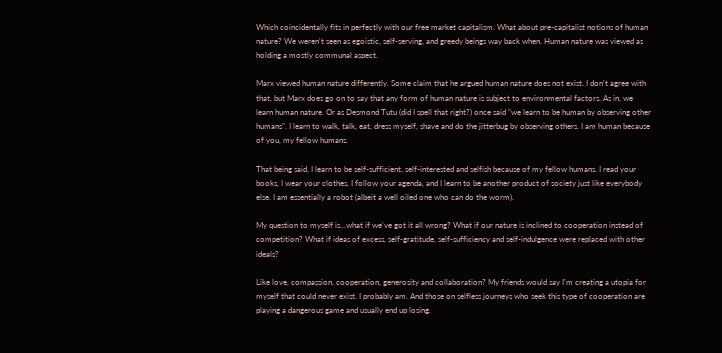Which coincidentally fits in perfectly with our free market capitalism. What about pre-capitalist notions of human nature? We weren't seen as egoistic, self-serving, and greedy beings way back when. Human nature was viewed as holding a mostly communal aspect.

Marx viewed human nature differently. Some claim that he argued human nature does not exist. I don't agree with that, but Marx does go on to say that any form of human nature is subject to environmental factors. As in, we learn human nature. Or as Desmond Tutu (did I spell that right?) once said "we learn to be human by observing other humans". I learn to walk, talk, eat, dress myself, shave and do the jitterbug by observing others. I am human because of you, my fellow humans.

That being said, I learn to be self-sufficient, self-interested and selfish because of my fellow humans. I read your books, I wear your clothes, I follow your agenda, and I learn to be another product of society just like everybody else. I am essentially a robot (albeit a well oiled one who can do the worm).

My question to myself is...what if we've got it all wrong? What if our nature is inclined to cooperation instead of competition? What if ideas of excess, self-gratitude, self-sufficiency and self-indulgence were replaced with other ideals?

Like love, compassion, cooperation, generosity and collaboration? My friends would say I'm creating a utopia for myself that could never exist. I probably am. And those on selfless journeys who seek this type of cooperation are playing a dangerous game and usually end up losing.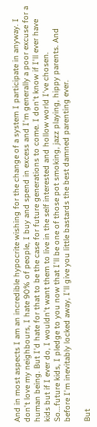And in most aspects I am an incredible hypocrite wishing for the change of a system I participate in anyway. I don't love my neighbours, I hate 90% of people, I buy and spend in excess and I'm generally a poor excuse for a human being. But I'd hate for that to be the case for future generations to come. I don't know if I'll ever have kids but if I ever do, I wouldn't want them to live in the self interested and hollow world I've chosen.
So...future kids, I pledge to you now that I'll be one of those pot smoking, jazz playing, hippy parents. And before I'm inevitably locked away, I'll give you little bastards the best damned parenting ever.

But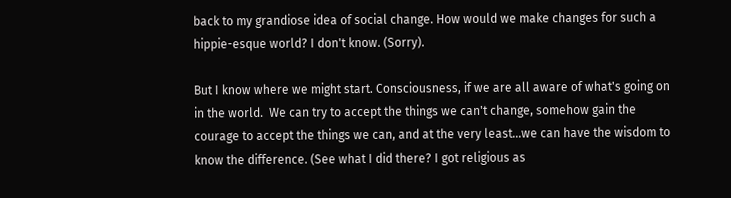back to my grandiose idea of social change. How would we make changes for such a hippie-esque world? I don't know. (Sorry).

But I know where we might start. Consciousness, if we are all aware of what's going on in the world.  We can try to accept the things we can't change, somehow gain the courage to accept the things we can, and at the very least...we can have the wisdom to know the difference. (See what I did there? I got religious as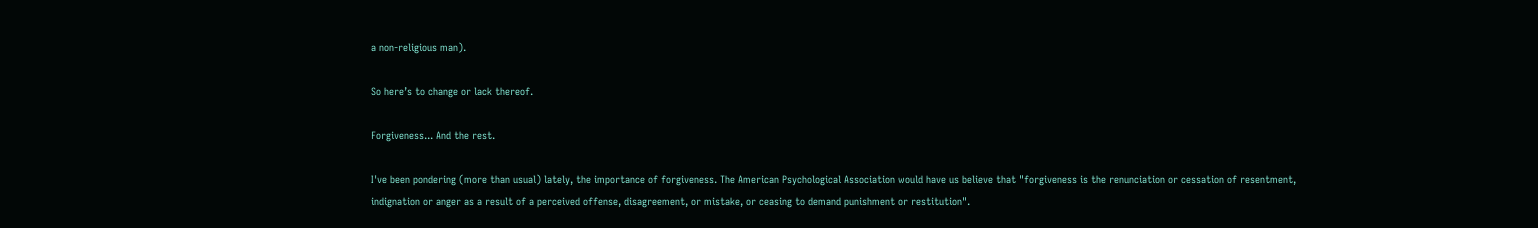a non-religious man).

So here’s to change or lack thereof.

Forgiveness... And the rest.

I've been pondering (more than usual) lately, the importance of forgiveness. The American Psychological Association would have us believe that "forgiveness is the renunciation or cessation of resentment, indignation or anger as a result of a perceived offense, disagreement, or mistake, or ceasing to demand punishment or restitution".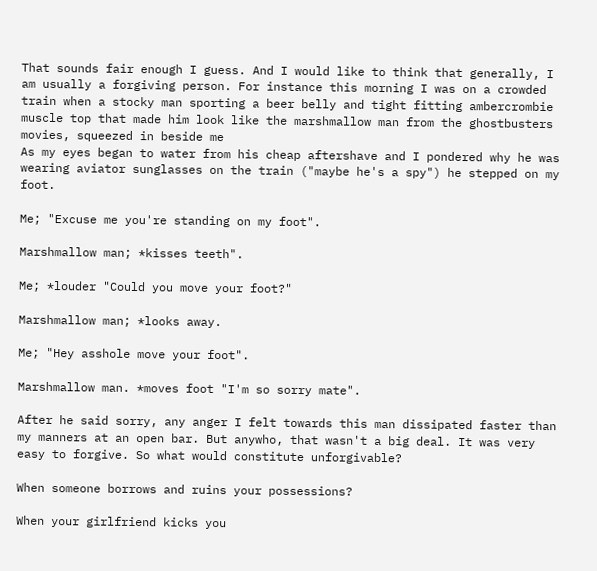That sounds fair enough I guess. And I would like to think that generally, I am usually a forgiving person. For instance this morning I was on a crowded train when a stocky man sporting a beer belly and tight fitting ambercrombie muscle top that made him look like the marshmallow man from the ghostbusters movies, squeezed in beside me
As my eyes began to water from his cheap aftershave and I pondered why he was wearing aviator sunglasses on the train ("maybe he's a spy") he stepped on my foot.

Me; "Excuse me you're standing on my foot".

Marshmallow man; *kisses teeth".

Me; *louder "Could you move your foot?"

Marshmallow man; *looks away.

Me; "Hey asshole move your foot".

Marshmallow man. *moves foot "I'm so sorry mate".

After he said sorry, any anger I felt towards this man dissipated faster than my manners at an open bar. But anywho, that wasn't a big deal. It was very easy to forgive. So what would constitute unforgivable?

When someone borrows and ruins your possessions?

When your girlfriend kicks you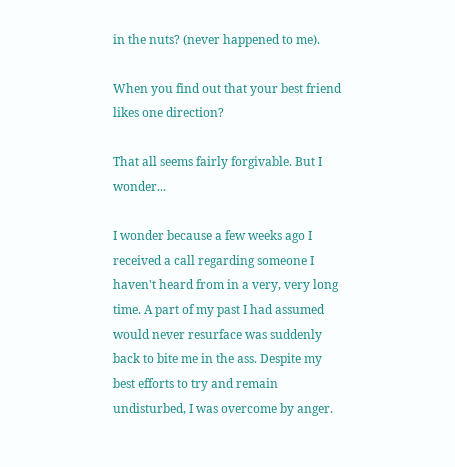in the nuts? (never happened to me).

When you find out that your best friend likes one direction?

That all seems fairly forgivable. But I wonder...

I wonder because a few weeks ago I received a call regarding someone I haven't heard from in a very, very long time. A part of my past I had assumed would never resurface was suddenly back to bite me in the ass. Despite my best efforts to try and remain undisturbed, I was overcome by anger.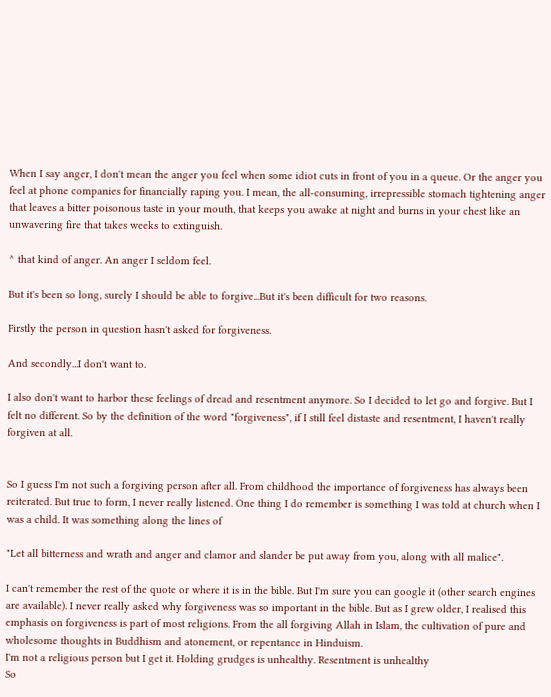When I say anger, I don't mean the anger you feel when some idiot cuts in front of you in a queue. Or the anger you feel at phone companies for financially raping you. I mean, the all-consuming, irrepressible stomach tightening anger that leaves a bitter poisonous taste in your mouth, that keeps you awake at night and burns in your chest like an unwavering fire that takes weeks to extinguish.

^ that kind of anger. An anger I seldom feel.

But it's been so long, surely I should be able to forgive...But it's been difficult for two reasons.

Firstly the person in question hasn't asked for forgiveness.

And secondly...I don't want to.

I also don't want to harbor these feelings of dread and resentment anymore. So I decided to let go and forgive. But I felt no different. So by the definition of the word "forgiveness", if I still feel distaste and resentment, I haven't really forgiven at all.


So I guess I'm not such a forgiving person after all. From childhood the importance of forgiveness has always been reiterated. But true to form, I never really listened. One thing I do remember is something I was told at church when I was a child. It was something along the lines of

"Let all bitterness and wrath and anger and clamor and slander be put away from you, along with all malice".

I can't remember the rest of the quote or where it is in the bible. But I'm sure you can google it (other search engines are available). I never really asked why forgiveness was so important in the bible. But as I grew older, I realised this emphasis on forgiveness is part of most religions. From the all forgiving Allah in Islam, the cultivation of pure and wholesome thoughts in Buddhism and atonement, or repentance in Hinduism.
I'm not a religious person but I get it. Holding grudges is unhealthy. Resentment is unhealthy
So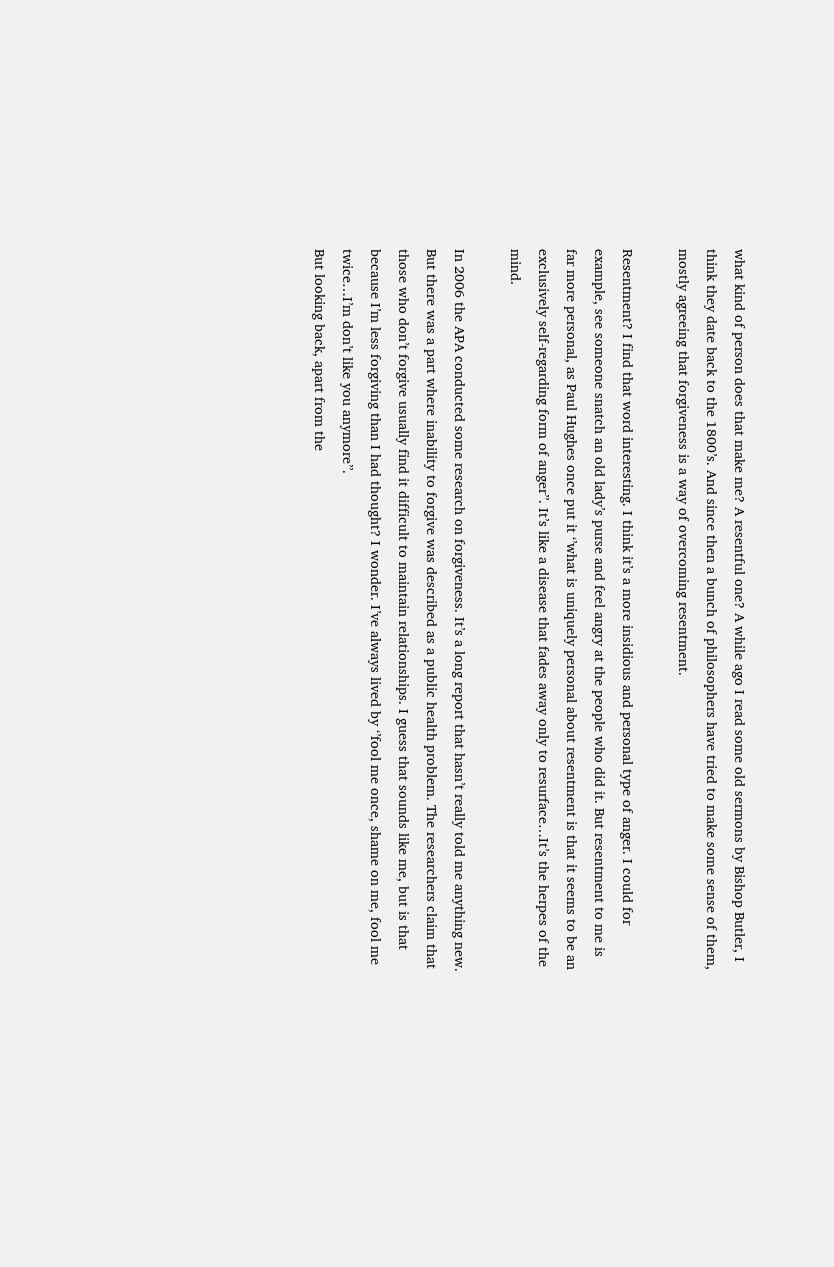what kind of person does that make me? A resentful one? A while ago I read some old sermons by Bishop Butler, I think they date back to the 1800’s. And since then a bunch of philosophers have tried to make some sense of them, mostly agreeing that forgiveness is a way of overcoming resentment.

Resentment? I find that word interesting. I think it’s a more insidious and personal type of anger. I could for example, see someone snatch an old lady’s purse and feel angry at the people who did it. But resentment to me is far more personal, as Paul Hughes once put it ‘’what is uniquely personal about resentment is that it seems to be an exclusively self-regarding form of anger’’. It’s like a disease that fades away only to resurface…It’s the herpes of the mind.

In 2006 the APA conducted some research on forgiveness. It’s a long report that hasn’t really told me anything new. But there was a part where inability to forgive was described as a public health problem. The researchers claim that those who don’t forgive usually find it difficult to maintain relationships. I guess that sounds like me, but is that because I’m less forgiving than I had thought? I wonder. I’ve always lived by ‘’fool me once, shame on me, fool me twice…I’m don’t like you anymore’’.
But looking back, apart from the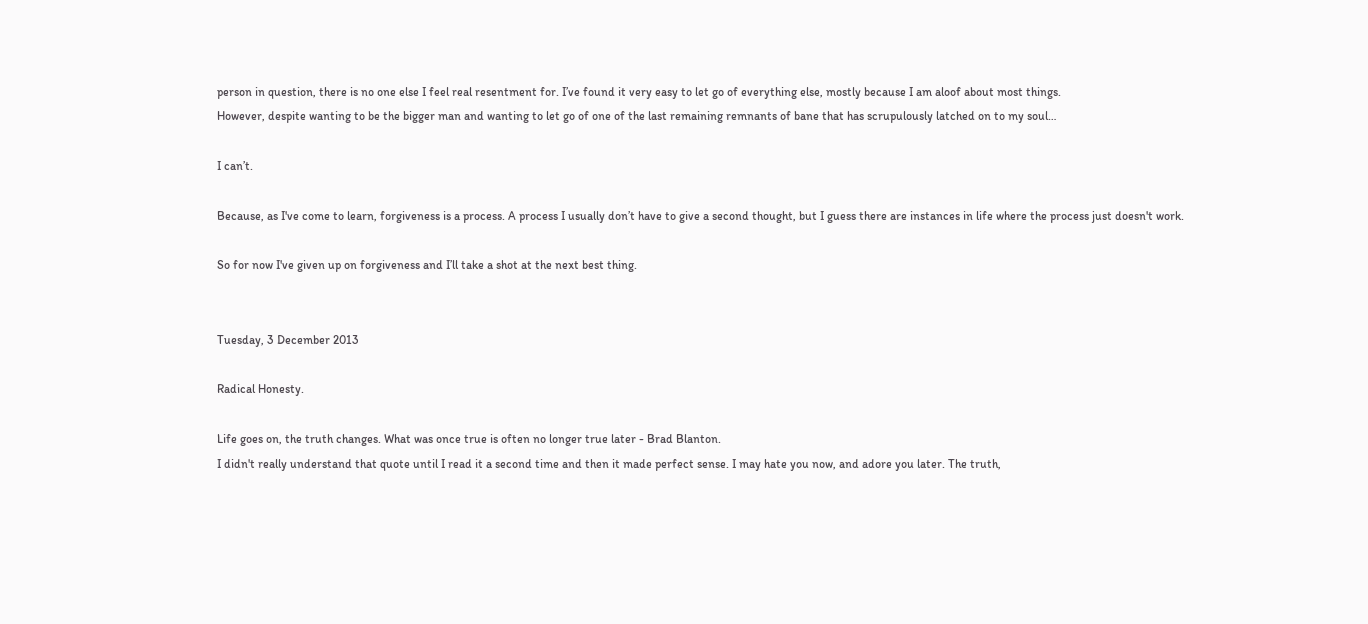person in question, there is no one else I feel real resentment for. I’ve found it very easy to let go of everything else, mostly because I am aloof about most things.
However, despite wanting to be the bigger man and wanting to let go of one of the last remaining remnants of bane that has scrupulously latched on to my soul…

I can’t.

Because, as I've come to learn, forgiveness is a process. A process I usually don’t have to give a second thought, but I guess there are instances in life where the process just doesn't work.

So for now I've given up on forgiveness and I’ll take a shot at the next best thing.


Tuesday, 3 December 2013

Radical Honesty.

Life goes on, the truth changes. What was once true is often no longer true later - Brad Blanton.
I didn't really understand that quote until I read it a second time and then it made perfect sense. I may hate you now, and adore you later. The truth,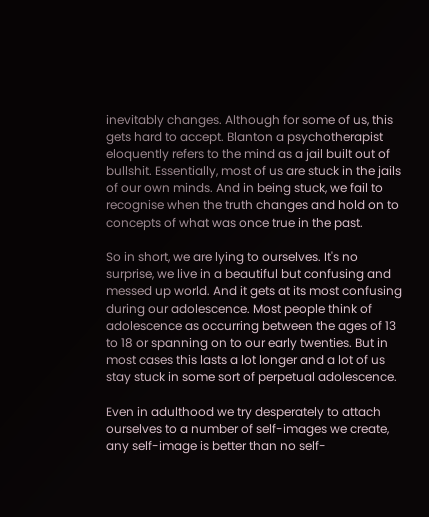inevitably changes. Although for some of us, this gets hard to accept. Blanton a psychotherapist eloquently refers to the mind as a jail built out of bullshit. Essentially, most of us are stuck in the jails of our own minds. And in being stuck, we fail to recognise when the truth changes and hold on to concepts of what was once true in the past.

So in short, we are lying to ourselves. It's no surprise, we live in a beautiful but confusing and messed up world. And it gets at its most confusing during our adolescence. Most people think of adolescence as occurring between the ages of 13 to 18 or spanning on to our early twenties. But in most cases this lasts a lot longer and a lot of us stay stuck in some sort of perpetual adolescence.

Even in adulthood we try desperately to attach ourselves to a number of self-images we create, any self-image is better than no self-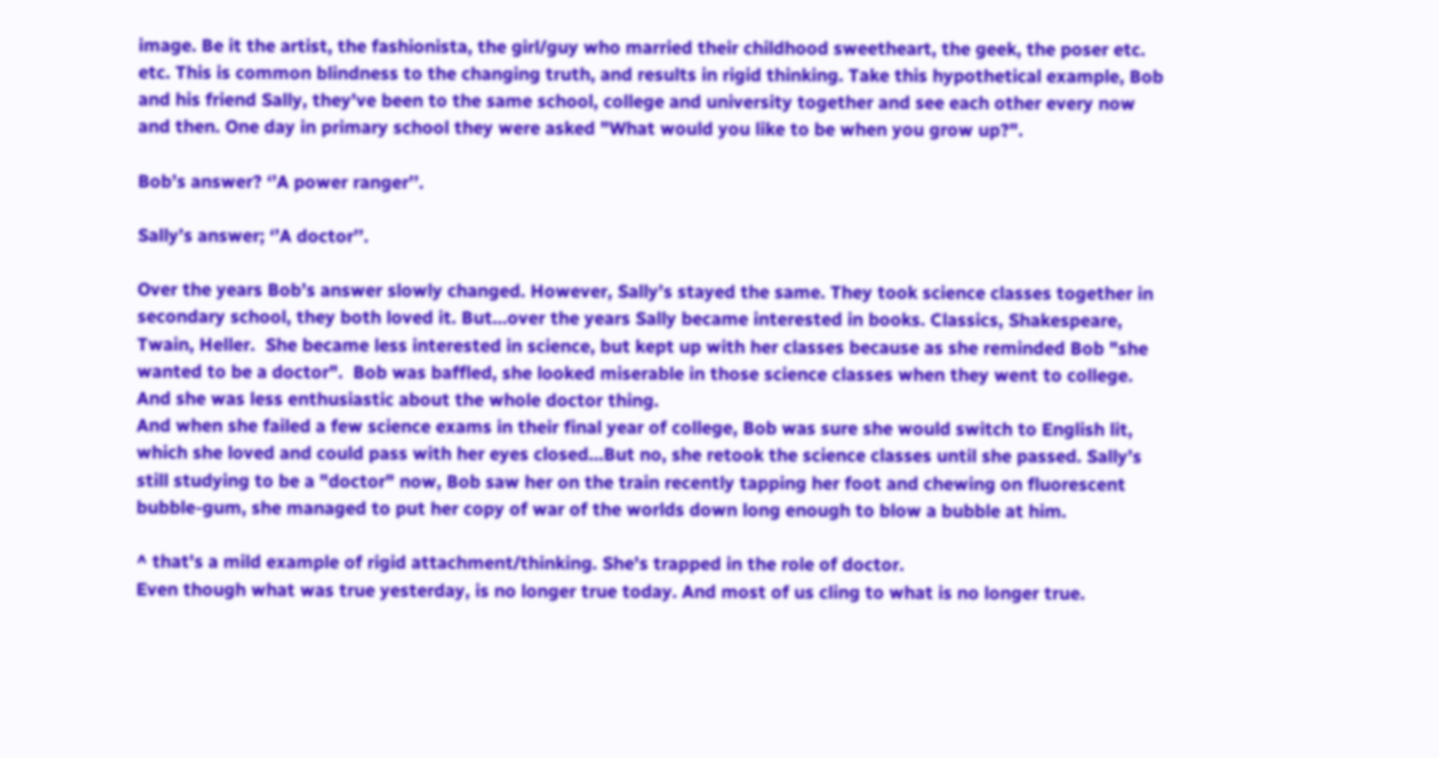image. Be it the artist, the fashionista, the girl/guy who married their childhood sweetheart, the geek, the poser etc. etc. This is common blindness to the changing truth, and results in rigid thinking. Take this hypothetical example, Bob and his friend Sally, they've been to the same school, college and university together and see each other every now and then. One day in primary school they were asked "What would you like to be when you grow up?".

Bob’s answer? ‘’A power ranger’’.

Sally’s answer; ‘’A doctor’’.

Over the years Bob’s answer slowly changed. However, Sally’s stayed the same. They took science classes together in secondary school, they both loved it. But...over the years Sally became interested in books. Classics, Shakespeare, Twain, Heller.  She became less interested in science, but kept up with her classes because as she reminded Bob "she wanted to be a doctor".  Bob was baffled, she looked miserable in those science classes when they went to college. And she was less enthusiastic about the whole doctor thing.
And when she failed a few science exams in their final year of college, Bob was sure she would switch to English lit, which she loved and could pass with her eyes closed...But no, she retook the science classes until she passed. Sally’s still studying to be a "doctor" now, Bob saw her on the train recently tapping her foot and chewing on fluorescent bubble-gum, she managed to put her copy of war of the worlds down long enough to blow a bubble at him.

^ that's a mild example of rigid attachment/thinking. She's trapped in the role of doctor.
Even though what was true yesterday, is no longer true today. And most of us cling to what is no longer true.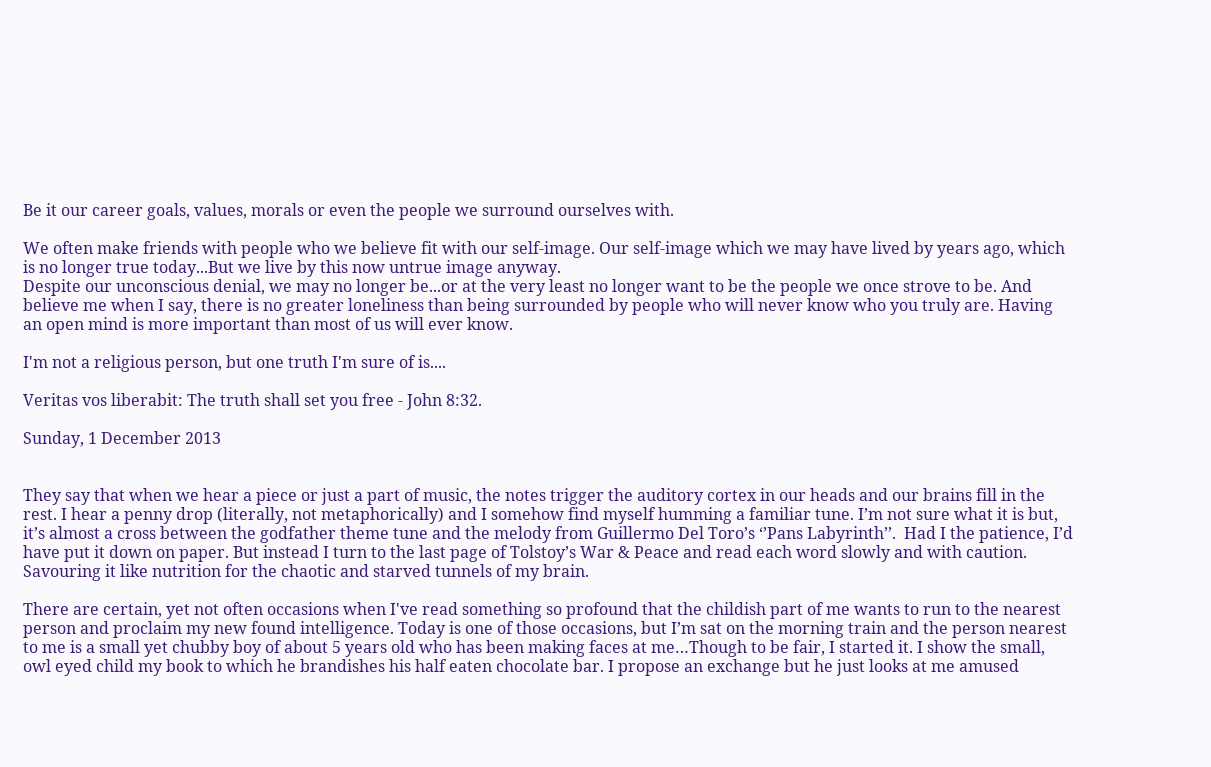Be it our career goals, values, morals or even the people we surround ourselves with.

We often make friends with people who we believe fit with our self-image. Our self-image which we may have lived by years ago, which is no longer true today...But we live by this now untrue image anyway.
Despite our unconscious denial, we may no longer be...or at the very least no longer want to be the people we once strove to be. And believe me when I say, there is no greater loneliness than being surrounded by people who will never know who you truly are. Having an open mind is more important than most of us will ever know.

I'm not a religious person, but one truth I'm sure of is....

Veritas vos liberabit: The truth shall set you free - John 8:32.

Sunday, 1 December 2013


They say that when we hear a piece or just a part of music, the notes trigger the auditory cortex in our heads and our brains fill in the rest. I hear a penny drop (literally, not metaphorically) and I somehow find myself humming a familiar tune. I’m not sure what it is but, it’s almost a cross between the godfather theme tune and the melody from Guillermo Del Toro’s ‘’Pans Labyrinth’’.  Had I the patience, I’d have put it down on paper. But instead I turn to the last page of Tolstoy’s War & Peace and read each word slowly and with caution. Savouring it like nutrition for the chaotic and starved tunnels of my brain.

There are certain, yet not often occasions when I've read something so profound that the childish part of me wants to run to the nearest person and proclaim my new found intelligence. Today is one of those occasions, but I’m sat on the morning train and the person nearest to me is a small yet chubby boy of about 5 years old who has been making faces at me…Though to be fair, I started it. I show the small, owl eyed child my book to which he brandishes his half eaten chocolate bar. I propose an exchange but he just looks at me amused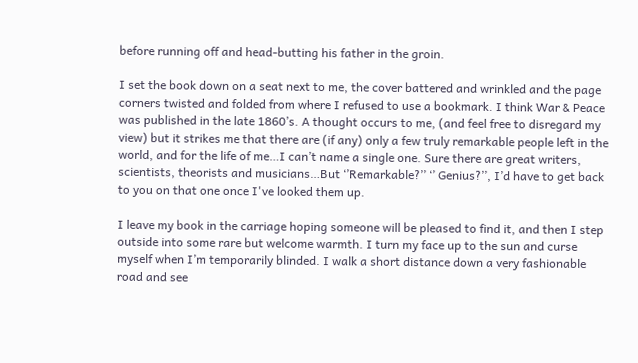before running off and head-butting his father in the groin.

I set the book down on a seat next to me, the cover battered and wrinkled and the page corners twisted and folded from where I refused to use a bookmark. I think War & Peace was published in the late 1860’s. A thought occurs to me, (and feel free to disregard my view) but it strikes me that there are (if any) only a few truly remarkable people left in the world, and for the life of me…I can’t name a single one. Sure there are great writers, scientists, theorists and musicians…But ‘’Remarkable?’’ ‘’ Genius?’’, I’d have to get back to you on that one once I've looked them up.

I leave my book in the carriage hoping someone will be pleased to find it, and then I step outside into some rare but welcome warmth. I turn my face up to the sun and curse myself when I’m temporarily blinded. I walk a short distance down a very fashionable road and see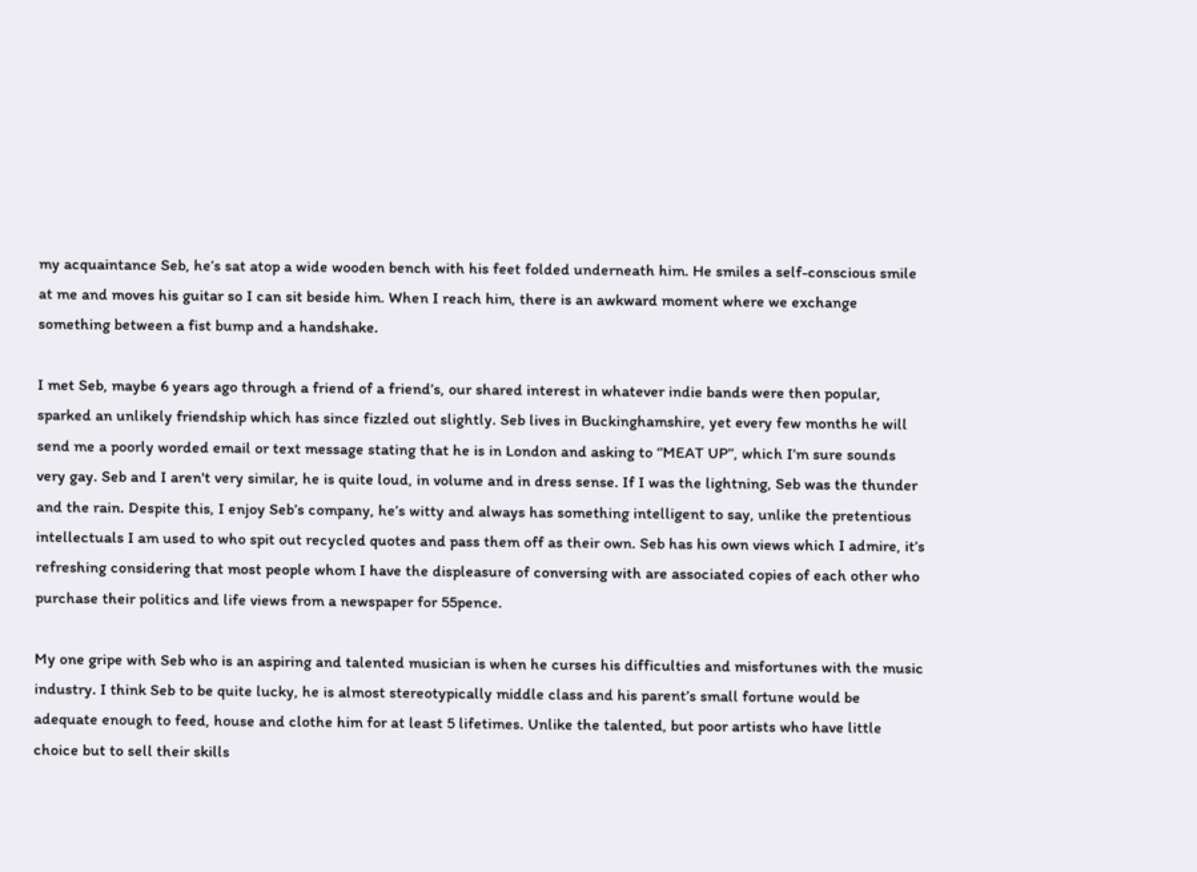my acquaintance Seb, he’s sat atop a wide wooden bench with his feet folded underneath him. He smiles a self-conscious smile at me and moves his guitar so I can sit beside him. When I reach him, there is an awkward moment where we exchange something between a fist bump and a handshake.

I met Seb, maybe 6 years ago through a friend of a friend’s, our shared interest in whatever indie bands were then popular, sparked an unlikely friendship which has since fizzled out slightly. Seb lives in Buckinghamshire, yet every few months he will send me a poorly worded email or text message stating that he is in London and asking to ‘’MEAT UP’’, which I’m sure sounds very gay. Seb and I aren't very similar, he is quite loud, in volume and in dress sense. If I was the lightning, Seb was the thunder and the rain. Despite this, I enjoy Seb’s company, he’s witty and always has something intelligent to say, unlike the pretentious intellectuals I am used to who spit out recycled quotes and pass them off as their own. Seb has his own views which I admire, it’s refreshing considering that most people whom I have the displeasure of conversing with are associated copies of each other who purchase their politics and life views from a newspaper for 55pence.

My one gripe with Seb who is an aspiring and talented musician is when he curses his difficulties and misfortunes with the music industry. I think Seb to be quite lucky, he is almost stereotypically middle class and his parent’s small fortune would be adequate enough to feed, house and clothe him for at least 5 lifetimes. Unlike the talented, but poor artists who have little choice but to sell their skills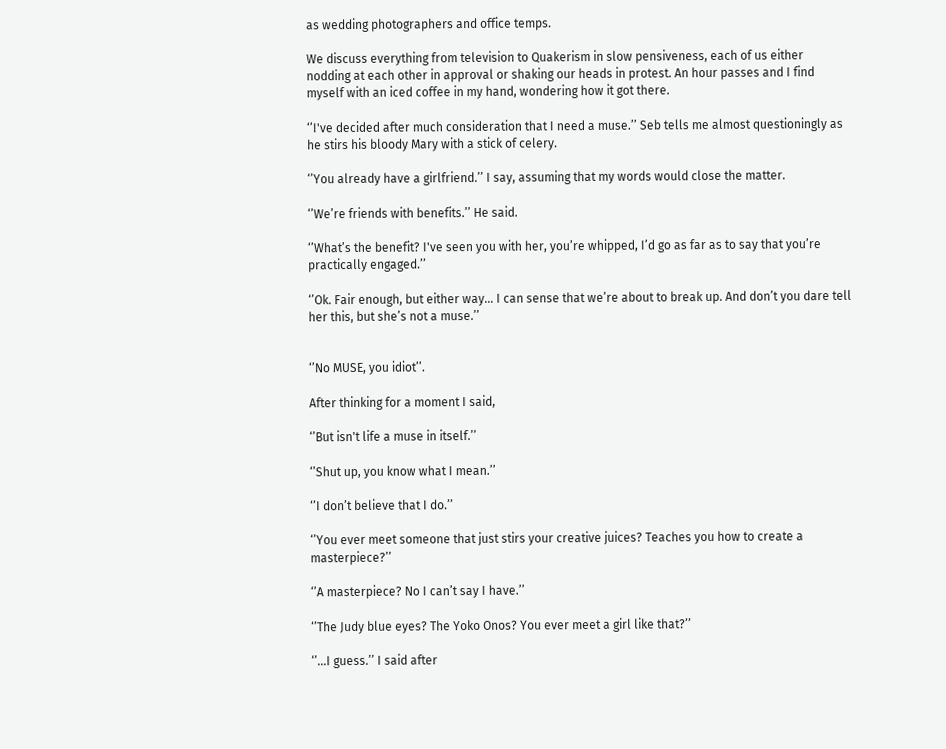as wedding photographers and office temps.

We discuss everything from television to Quakerism in slow pensiveness, each of us either nodding at each other in approval or shaking our heads in protest. An hour passes and I find myself with an iced coffee in my hand, wondering how it got there.

‘’I've decided after much consideration that I need a muse.’’ Seb tells me almost questioningly as he stirs his bloody Mary with a stick of celery.

‘’You already have a girlfriend.’’ I say, assuming that my words would close the matter.

‘’We’re friends with benefits.’’ He said.

‘’What’s the benefit? I've seen you with her, you’re whipped, I’d go as far as to say that you’re practically engaged.’’

‘’Ok. Fair enough, but either way… I can sense that we’re about to break up. And don’t you dare tell her this, but she’s not a muse.’’


‘’No MUSE, you idiot’’.

After thinking for a moment I said,

‘’But isn't life a muse in itself.’’

‘’Shut up, you know what I mean.’’

‘’I don’t believe that I do.’’

‘’You ever meet someone that just stirs your creative juices? Teaches you how to create a masterpiece?’’

‘’A masterpiece? No I can’t say I have.’’

‘’The Judy blue eyes? The Yoko Onos? You ever meet a girl like that?’’

‘’…I guess.’’ I said after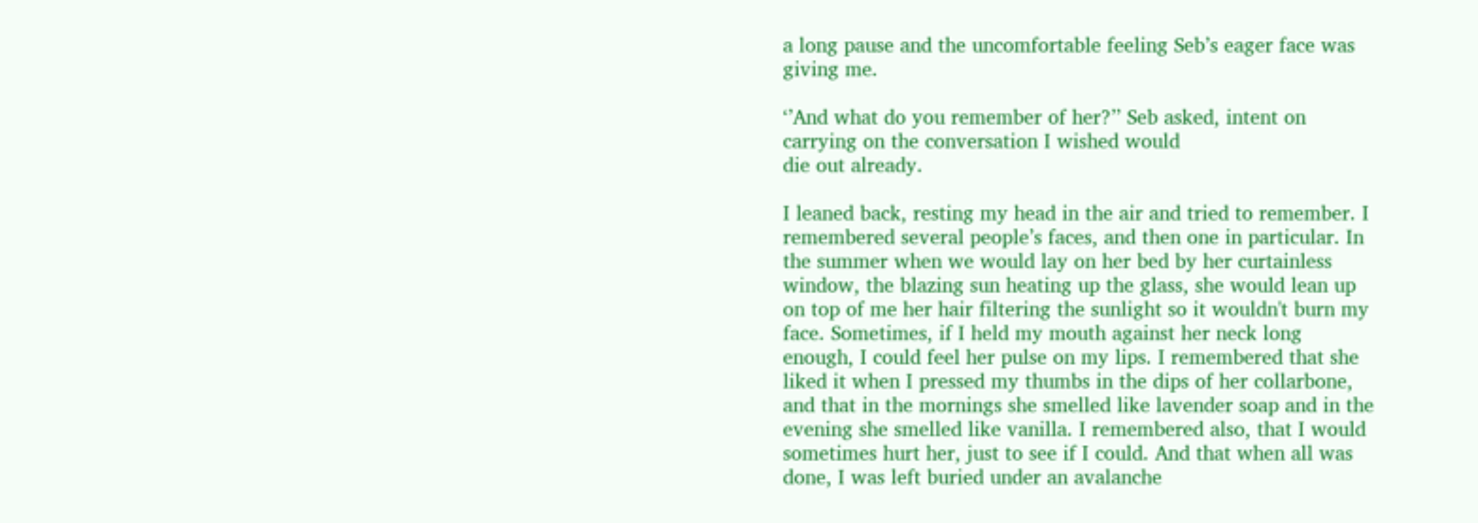a long pause and the uncomfortable feeling Seb’s eager face was giving me.

‘’And what do you remember of her?’’ Seb asked, intent on carrying on the conversation I wished would
die out already.

I leaned back, resting my head in the air and tried to remember. I remembered several people’s faces, and then one in particular. In the summer when we would lay on her bed by her curtainless window, the blazing sun heating up the glass, she would lean up on top of me her hair filtering the sunlight so it wouldn't burn my face. Sometimes, if I held my mouth against her neck long enough, I could feel her pulse on my lips. I remembered that she liked it when I pressed my thumbs in the dips of her collarbone, and that in the mornings she smelled like lavender soap and in the evening she smelled like vanilla. I remembered also, that I would sometimes hurt her, just to see if I could. And that when all was done, I was left buried under an avalanche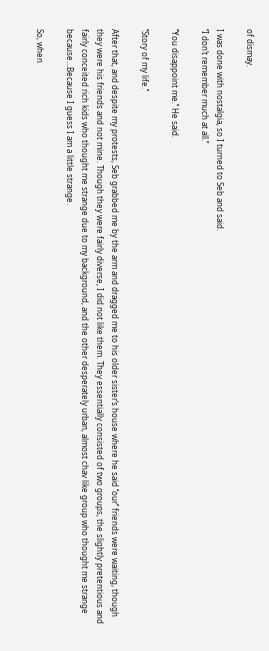of dismay.

I was done with nostalgia, so I turned to Seb and said.
‘’I don’t remember much at all.’’

‘’You disappoint me.’’ He said.

‘’Story of my life.’’

After that, and despite my protests, Seb grabbed me by the arm and dragged me to his older sister’s house where he said ‘’our’’ friends were waiting, though they were his friends and not mine. Though they were fairly diverse, I did not like them. They essentially consisted of two groups, the slightly pretentious and fairly conceited rich kids who thought me strange due to my background, and the other desperately urban, almost chav like group who thought me strange because…Because I guess I am a little strange.

So, when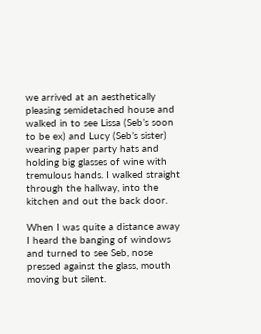we arrived at an aesthetically pleasing semidetached house and walked in to see Lissa (Seb’s soon to be ex) and Lucy (Seb’s sister) wearing paper party hats and holding big glasses of wine with tremulous hands. I walked straight through the hallway, into the kitchen and out the back door.

When I was quite a distance away I heard the banging of windows and turned to see Seb, nose pressed against the glass, mouth moving but silent.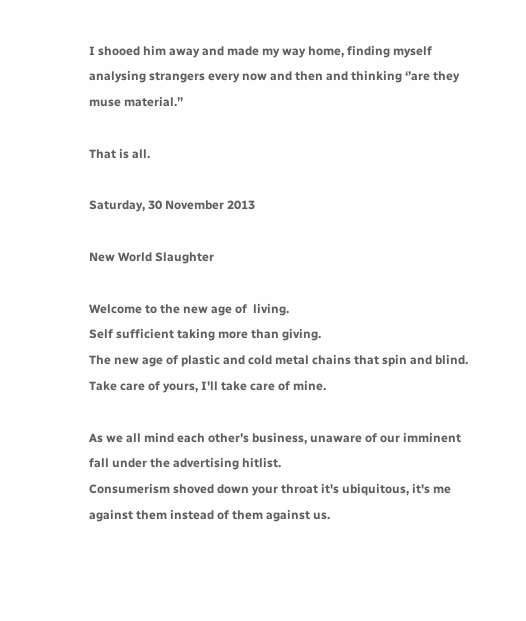I shooed him away and made my way home, finding myself analysing strangers every now and then and thinking ‘’are they muse material.’’

That is all.

Saturday, 30 November 2013

New World Slaughter

Welcome to the new age of  living.
Self sufficient taking more than giving.
The new age of plastic and cold metal chains that spin and blind.
Take care of yours, I'll take care of mine.

As we all mind each other’s business, unaware of our imminent fall under the advertising hitlist.
Consumerism shoved down your throat it's ubiquitous, it's me against them instead of them against us.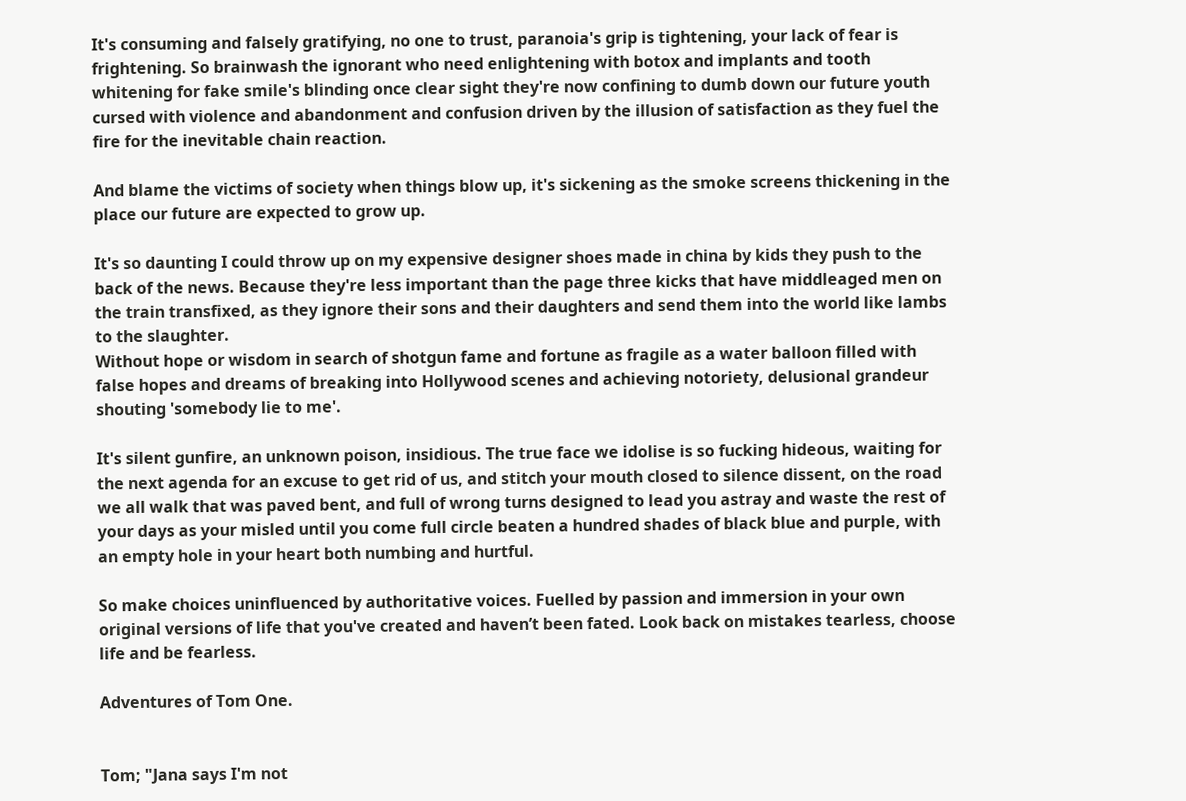It's consuming and falsely gratifying, no one to trust, paranoia's grip is tightening, your lack of fear is frightening. So brainwash the ignorant who need enlightening with botox and implants and tooth whitening for fake smile's blinding once clear sight they're now confining to dumb down our future youth cursed with violence and abandonment and confusion driven by the illusion of satisfaction as they fuel the fire for the inevitable chain reaction.

And blame the victims of society when things blow up, it's sickening as the smoke screens thickening in the place our future are expected to grow up.

It's so daunting I could throw up on my expensive designer shoes made in china by kids they push to the back of the news. Because they're less important than the page three kicks that have middleaged men on the train transfixed, as they ignore their sons and their daughters and send them into the world like lambs to the slaughter.
Without hope or wisdom in search of shotgun fame and fortune as fragile as a water balloon filled with false hopes and dreams of breaking into Hollywood scenes and achieving notoriety, delusional grandeur shouting 'somebody lie to me'.

It's silent gunfire, an unknown poison, insidious. The true face we idolise is so fucking hideous, waiting for the next agenda for an excuse to get rid of us, and stitch your mouth closed to silence dissent, on the road we all walk that was paved bent, and full of wrong turns designed to lead you astray and waste the rest of your days as your misled until you come full circle beaten a hundred shades of black blue and purple, with an empty hole in your heart both numbing and hurtful.

So make choices uninfluenced by authoritative voices. Fuelled by passion and immersion in your own original versions of life that you've created and haven’t been fated. Look back on mistakes tearless, choose life and be fearless.

Adventures of Tom One.


Tom; "Jana says I'm not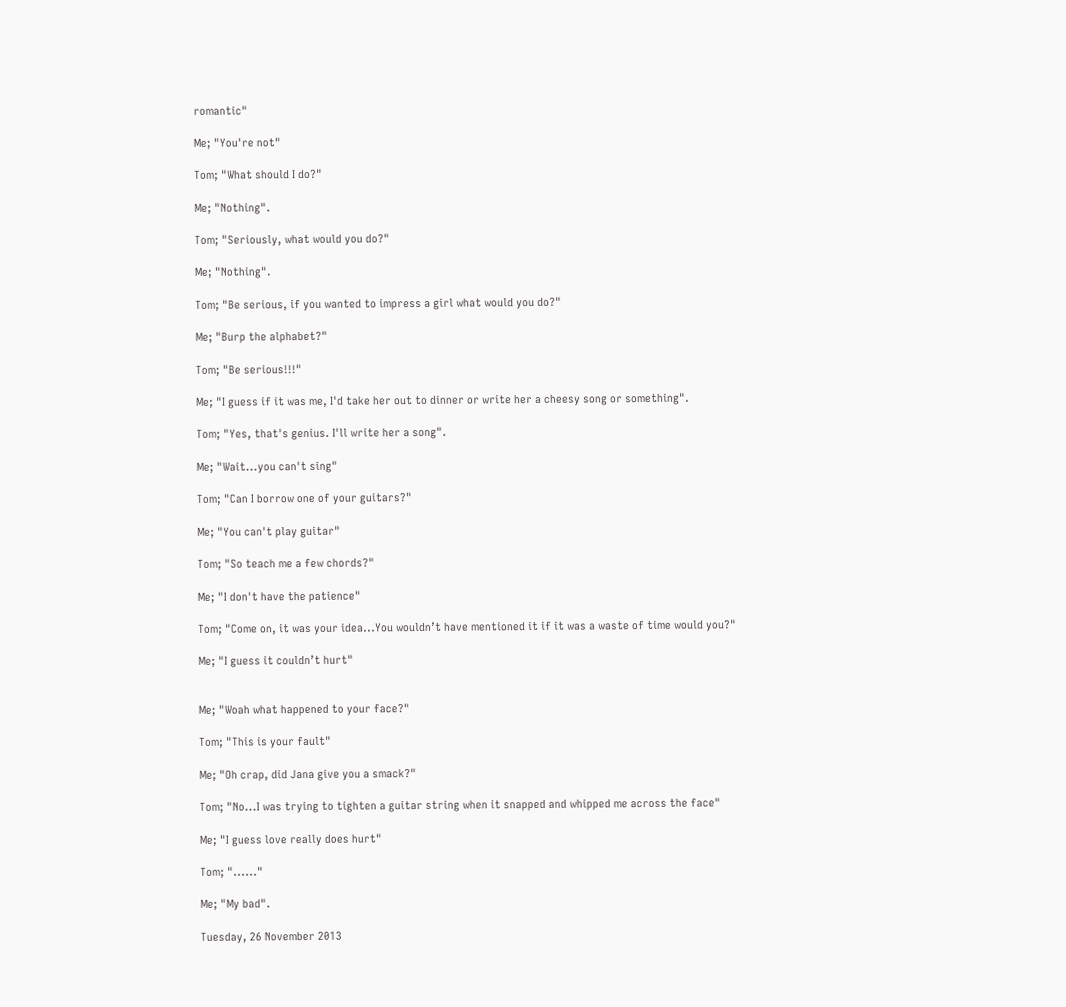romantic"

Me; "You're not"

Tom; "What should I do?"

Me; "Nothing".

Tom; "Seriously, what would you do?"

Me; "Nothing".

Tom; "Be serious, if you wanted to impress a girl what would you do?"

Me; "Burp the alphabet?"

Tom; "Be serious!!!"

Me; "I guess if it was me, I'd take her out to dinner or write her a cheesy song or something".

Tom; "Yes, that's genius. I'll write her a song".

Me; "Wait...you can't sing"

Tom; "Can I borrow one of your guitars?"

Me; "You can't play guitar"

Tom; "So teach me a few chords?"

Me; "I don't have the patience"

Tom; "Come on, it was your idea...You wouldn’t have mentioned it if it was a waste of time would you?"

Me; "I guess it couldn’t hurt"


Me; "Woah what happened to your face?"

Tom; "This is your fault"

Me; "Oh crap, did Jana give you a smack?"

Tom; "No...I was trying to tighten a guitar string when it snapped and whipped me across the face"

Me; "I guess love really does hurt"

Tom; "......"

Me; "My bad".

Tuesday, 26 November 2013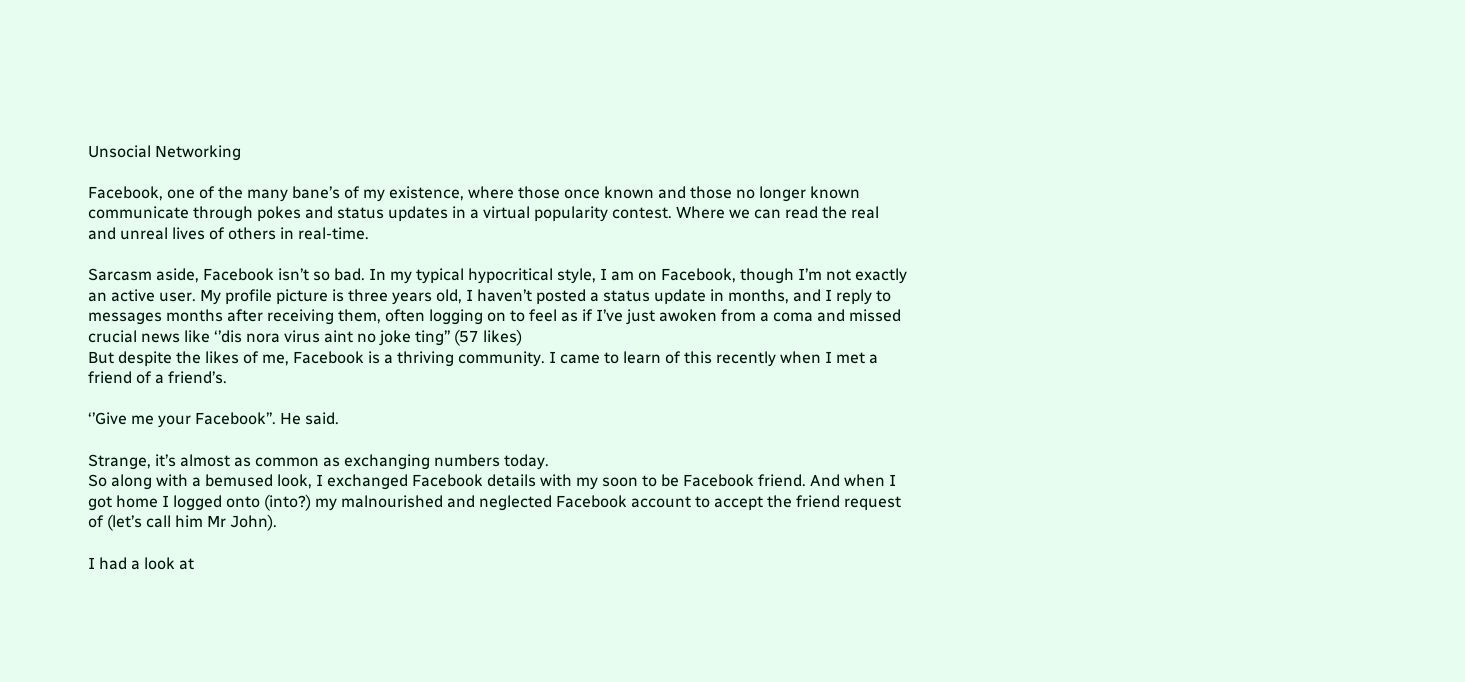Unsocial Networking

Facebook, one of the many bane’s of my existence, where those once known and those no longer known communicate through pokes and status updates in a virtual popularity contest. Where we can read the real and unreal lives of others in real-time.

Sarcasm aside, Facebook isn’t so bad. In my typical hypocritical style, I am on Facebook, though I’m not exactly an active user. My profile picture is three years old, I haven’t posted a status update in months, and I reply to messages months after receiving them, often logging on to feel as if I’ve just awoken from a coma and missed crucial news like ‘’dis nora virus aint no joke ting’’ (57 likes)
But despite the likes of me, Facebook is a thriving community. I came to learn of this recently when I met a friend of a friend’s.

‘’Give me your Facebook’’. He said.

Strange, it’s almost as common as exchanging numbers today.
So along with a bemused look, I exchanged Facebook details with my soon to be Facebook friend. And when I got home I logged onto (into?) my malnourished and neglected Facebook account to accept the friend request of (let’s call him Mr John).

I had a look at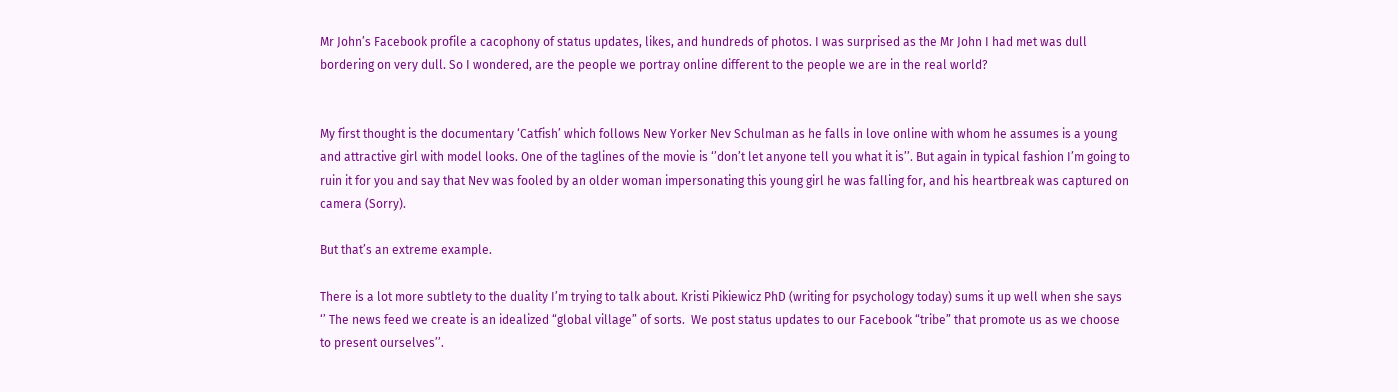Mr John’s Facebook profile a cacophony of status updates, likes, and hundreds of photos. I was surprised as the Mr John I had met was dull bordering on very dull. So I wondered, are the people we portray online different to the people we are in the real world?


My first thought is the documentary ‘Catfish’ which follows New Yorker Nev Schulman as he falls in love online with whom he assumes is a young and attractive girl with model looks. One of the taglines of the movie is ‘’don’t let anyone tell you what it is’’. But again in typical fashion I’m going to ruin it for you and say that Nev was fooled by an older woman impersonating this young girl he was falling for, and his heartbreak was captured on camera (Sorry).

But that’s an extreme example.

There is a lot more subtlety to the duality I’m trying to talk about. Kristi Pikiewicz PhD (writing for psychology today) sums it up well when she says ‘’ The news feed we create is an idealized “global village” of sorts.  We post status updates to our Facebook “tribe” that promote us as we choose to present ourselves’’.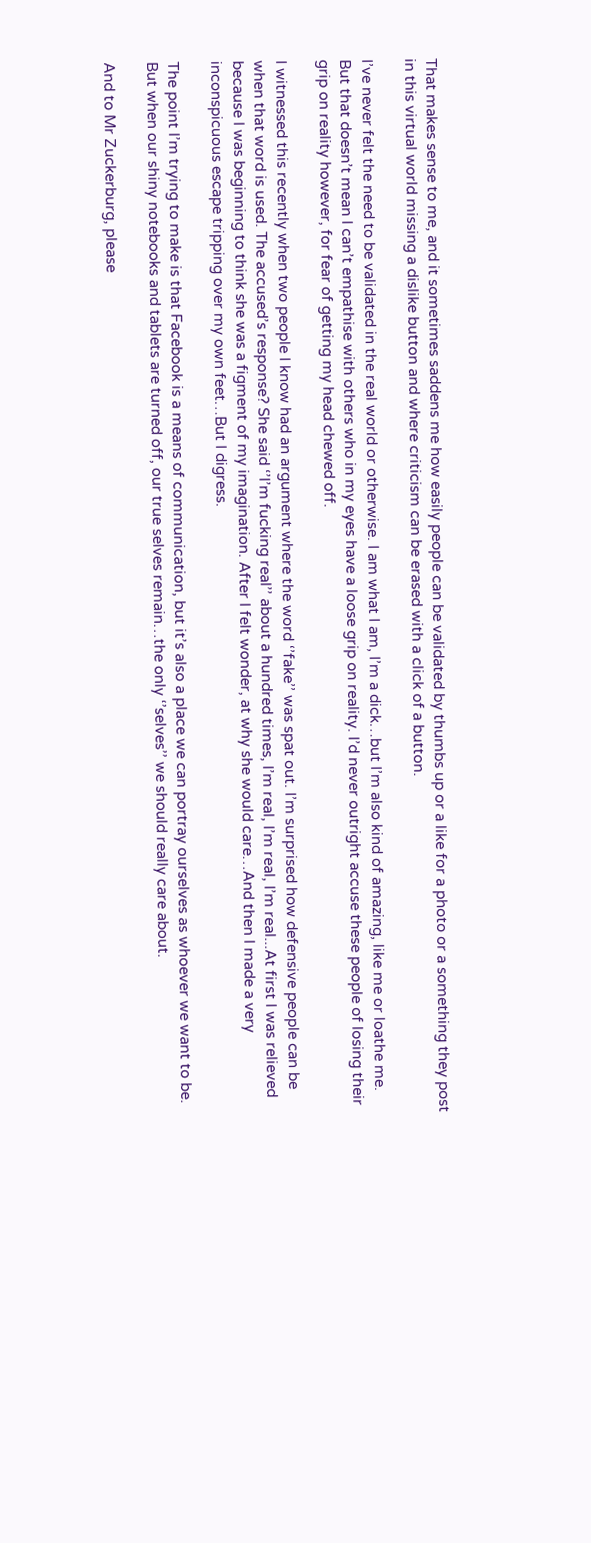That makes sense to me, and it sometimes saddens me how easily people can be validated by thumbs up or a like for a photo or a something they post in this virtual world missing a dislike button and where criticism can be erased with a click of a button.

I’ve never felt the need to be validated in the real world or otherwise. I am what I am, I’m a dick…but I’m also kind of amazing, like me or loathe me. But that doesn’t mean I can’t empathise with others who in my eyes have a loose grip on reality. I’d never outright accuse these people of losing their grip on reality however, for fear of getting my head chewed off.

I witnessed this recently when two people I know had an argument where the word ‘’fake’’ was spat out. I’m surprised how defensive people can be when that word is used. The accused’s response? She said ‘’I’m fucking real’’ about a hundred times, I’m real, I’m real, I’m real...At first I was relieved because I was beginning to think she was a figment of my imagination. After I felt wonder, at why she would care…And then I made a very inconspicuous escape tripping over my own feet…But I digress.

The point I’m trying to make is that Facebook is a means of communication, but it’s also a place we can portray ourselves as whoever we want to be. But when our shiny notebooks and tablets are turned off, our true selves remain…the only ‘’selves’’ we should really care about.

And to Mr Zuckerburg, please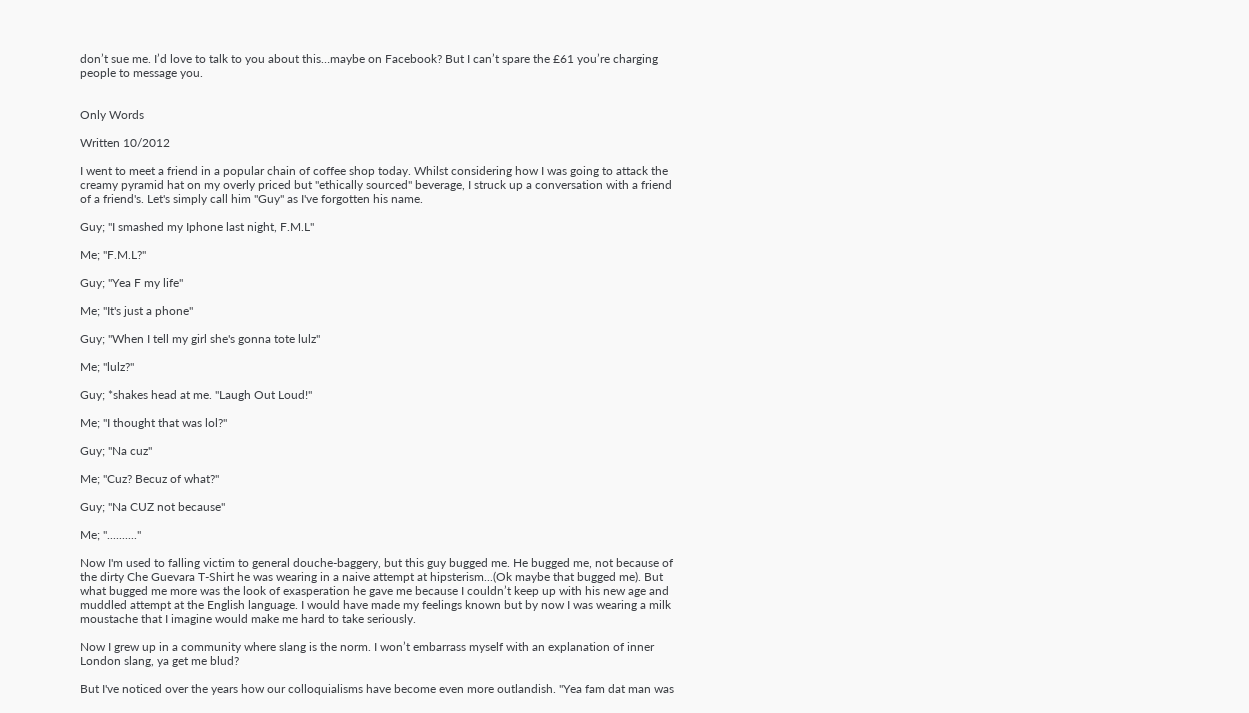don’t sue me. I’d love to talk to you about this…maybe on Facebook? But I can’t spare the £61 you’re charging people to message you.


Only Words

Written 10/2012

I went to meet a friend in a popular chain of coffee shop today. Whilst considering how I was going to attack the creamy pyramid hat on my overly priced but "ethically sourced" beverage, I struck up a conversation with a friend of a friend's. Let's simply call him "Guy" as I've forgotten his name.

Guy; "I smashed my Iphone last night, F.M.L"

Me; "F.M.L?"

Guy; "Yea F my life"

Me; "It's just a phone"

Guy; "When I tell my girl she's gonna tote lulz"

Me; "lulz?"

Guy; *shakes head at me. "Laugh Out Loud!"

Me; "I thought that was lol?"

Guy; "Na cuz"

Me; "Cuz? Becuz of what?"

Guy; "Na CUZ not because"

Me; ".........."

Now I'm used to falling victim to general douche-baggery, but this guy bugged me. He bugged me, not because of the dirty Che Guevara T-Shirt he was wearing in a naive attempt at hipsterism...(Ok maybe that bugged me). But what bugged me more was the look of exasperation he gave me because I couldn’t keep up with his new age and muddled attempt at the English language. I would have made my feelings known but by now I was wearing a milk moustache that I imagine would make me hard to take seriously.

Now I grew up in a community where slang is the norm. I won’t embarrass myself with an explanation of inner London slang, ya get me blud?

But I've noticed over the years how our colloquialisms have become even more outlandish. "Yea fam dat man was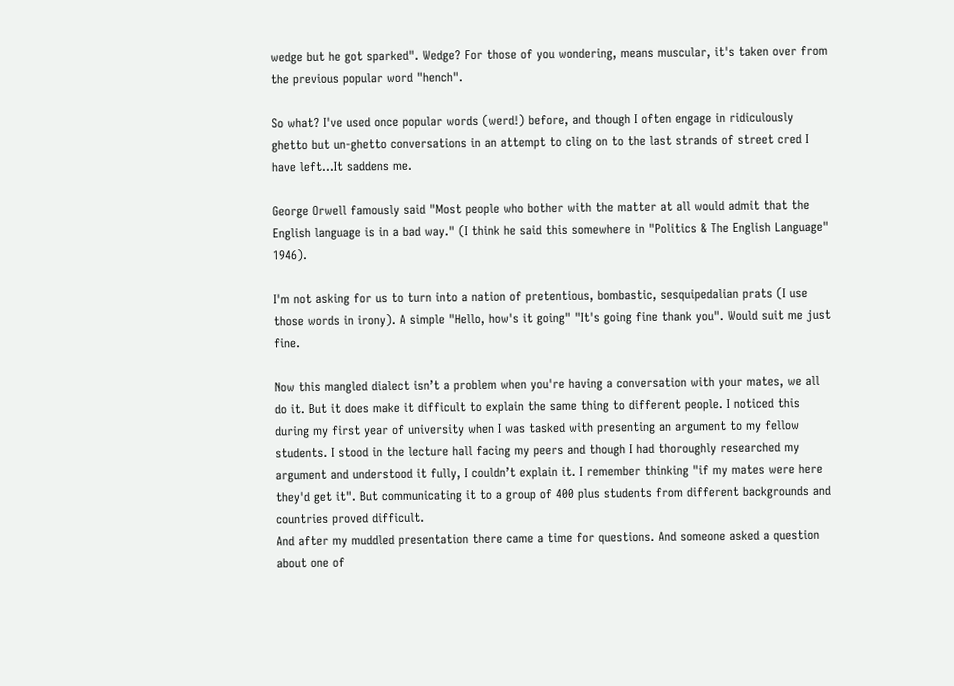wedge but he got sparked". Wedge? For those of you wondering, means muscular, it's taken over from the previous popular word "hench".

So what? I've used once popular words (werd!) before, and though I often engage in ridiculously ghetto but un-ghetto conversations in an attempt to cling on to the last strands of street cred I have left...It saddens me.

George Orwell famously said "Most people who bother with the matter at all would admit that the English language is in a bad way." (I think he said this somewhere in "Politics & The English Language" 1946).

I'm not asking for us to turn into a nation of pretentious, bombastic, sesquipedalian prats (I use those words in irony). A simple "Hello, how's it going" "It's going fine thank you". Would suit me just fine.

Now this mangled dialect isn’t a problem when you're having a conversation with your mates, we all do it. But it does make it difficult to explain the same thing to different people. I noticed this during my first year of university when I was tasked with presenting an argument to my fellow students. I stood in the lecture hall facing my peers and though I had thoroughly researched my argument and understood it fully, I couldn’t explain it. I remember thinking "if my mates were here they'd get it". But communicating it to a group of 400 plus students from different backgrounds and countries proved difficult.
And after my muddled presentation there came a time for questions. And someone asked a question about one of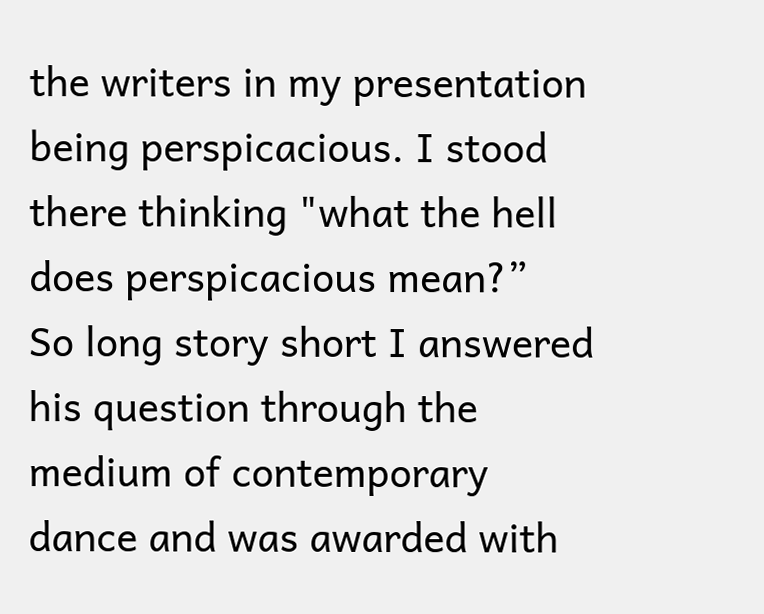the writers in my presentation being perspicacious. I stood there thinking "what the hell does perspicacious mean?”
So long story short I answered his question through the medium of contemporary dance and was awarded with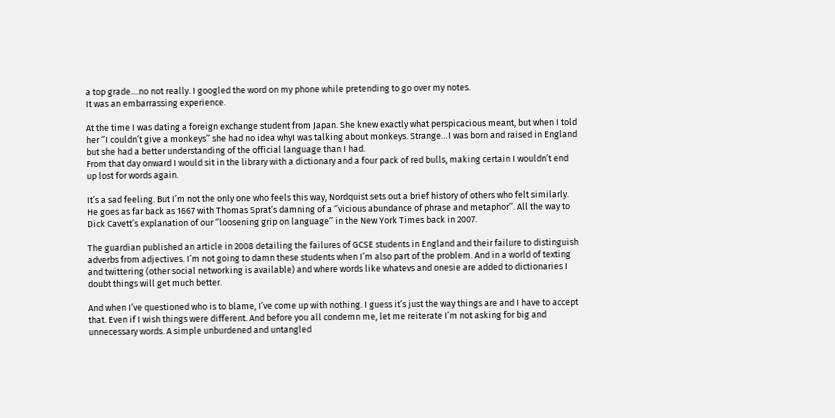a top grade....no not really. I googled the word on my phone while pretending to go over my notes.
It was an embarrassing experience.

At the time I was dating a foreign exchange student from Japan. She knew exactly what perspicacious meant, but when I told her ‘’I couldn’t give a monkeys’’ she had no idea whyI was talking about monkeys. Strange…I was born and raised in England but she had a better understanding of the official language than I had.
From that day onward I would sit in the library with a dictionary and a four pack of red bulls, making certain I wouldn’t end up lost for words again.

It’s a sad feeling. But I’m not the only one who feels this way, Nordquist sets out a brief history of others who felt similarly. He goes as far back as 1667 with Thomas Sprat’s damning of a ‘’vicious abundance of phrase and metaphor’’. All the way to Dick Cavett’s explanation of our ‘’loosening grip on language’’ in the New York Times back in 2007.

The guardian published an article in 2008 detailing the failures of GCSE students in England and their failure to distinguish adverbs from adjectives. I’m not going to damn these students when I’m also part of the problem. And in a world of texting and twittering (other social networking is available) and where words like whatevs and onesie are added to dictionaries I doubt things will get much better.

And when I’ve questioned who is to blame, I’ve come up with nothing. I guess it’s just the way things are and I have to accept that. Even if I wish things were different. And before you all condemn me, let me reiterate I’m not asking for big and unnecessary words. A simple unburdened and untangled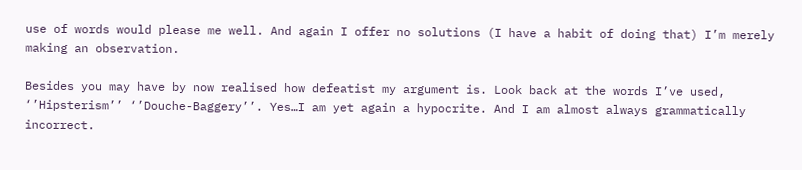use of words would please me well. And again I offer no solutions (I have a habit of doing that) I’m merely making an observation.

Besides you may have by now realised how defeatist my argument is. Look back at the words I’ve used, ‘’Hipsterism’’ ‘’Douche-Baggery’’. Yes…I am yet again a hypocrite. And I am almost always grammatically incorrect.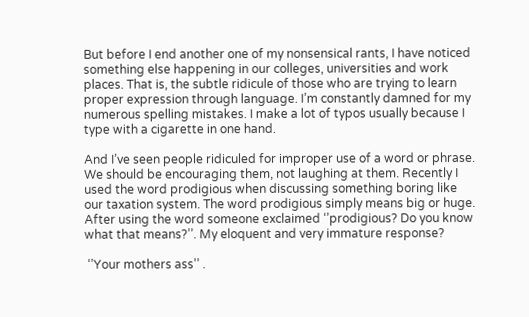But before I end another one of my nonsensical rants, I have noticed something else happening in our colleges, universities and work places. That is, the subtle ridicule of those who are trying to learn proper expression through language. I’m constantly damned for my numerous spelling mistakes. I make a lot of typos usually because I type with a cigarette in one hand.

And I’ve seen people ridiculed for improper use of a word or phrase. We should be encouraging them, not laughing at them. Recently I used the word prodigious when discussing something boring like our taxation system. The word prodigious simply means big or huge. After using the word someone exclaimed ‘’prodigious? Do you know what that means?’’. My eloquent and very immature response?

 ‘’Your mothers ass’’ .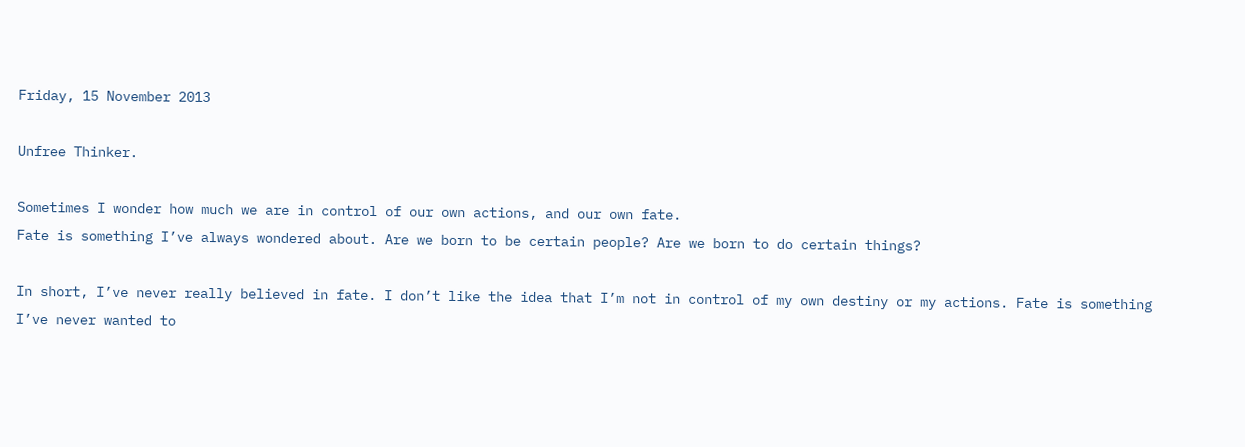Friday, 15 November 2013

Unfree Thinker.

Sometimes I wonder how much we are in control of our own actions, and our own fate.
Fate is something I’ve always wondered about. Are we born to be certain people? Are we born to do certain things?

In short, I’ve never really believed in fate. I don’t like the idea that I’m not in control of my own destiny or my actions. Fate is something I’ve never wanted to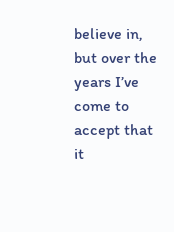believe in, but over the years I’ve come to accept that it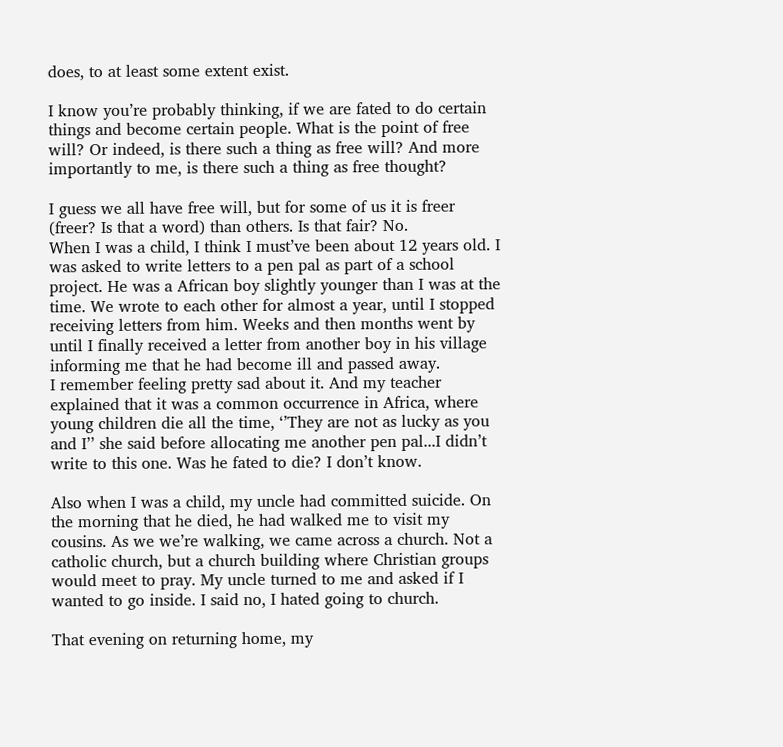does, to at least some extent exist.

I know you’re probably thinking, if we are fated to do certain things and become certain people. What is the point of free will? Or indeed, is there such a thing as free will? And more importantly to me, is there such a thing as free thought?

I guess we all have free will, but for some of us it is freer (freer? Is that a word) than others. Is that fair? No.
When I was a child, I think I must’ve been about 12 years old. I was asked to write letters to a pen pal as part of a school project. He was a African boy slightly younger than I was at the time. We wrote to each other for almost a year, until I stopped receiving letters from him. Weeks and then months went by until I finally received a letter from another boy in his village informing me that he had become ill and passed away.
I remember feeling pretty sad about it. And my teacher explained that it was a common occurrence in Africa, where young children die all the time, ‘’They are not as lucky as you and I’’ she said before allocating me another pen pal...I didn’t write to this one. Was he fated to die? I don’t know.

Also when I was a child, my uncle had committed suicide. On the morning that he died, he had walked me to visit my cousins. As we we’re walking, we came across a church. Not a catholic church, but a church building where Christian groups would meet to pray. My uncle turned to me and asked if I wanted to go inside. I said no, I hated going to church.

That evening on returning home, my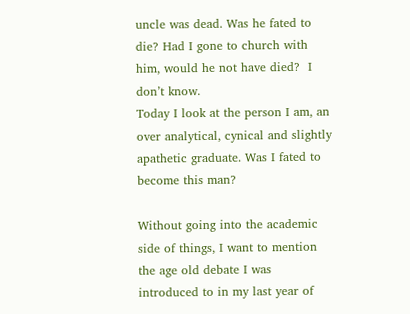uncle was dead. Was he fated to die? Had I gone to church with him, would he not have died?  I don’t know.
Today I look at the person I am, an over analytical, cynical and slightly apathetic graduate. Was I fated to become this man?

Without going into the academic side of things, I want to mention the age old debate I was introduced to in my last year of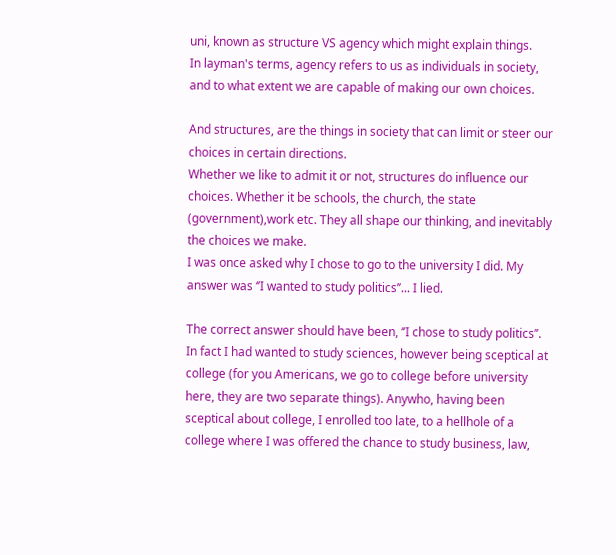uni, known as structure VS agency which might explain things.
In layman's terms, agency refers to us as individuals in society, and to what extent we are capable of making our own choices.

And structures, are the things in society that can limit or steer our choices in certain directions.
Whether we like to admit it or not, structures do influence our choices. Whether it be schools, the church, the state (government),work etc. They all shape our thinking, and inevitably the choices we make.
I was once asked why I chose to go to the university I did. My answer was ‘’I wanted to study politics’’... I lied.

The correct answer should have been, ‘’I chose to study politics’’. In fact I had wanted to study sciences, however being sceptical at college (for you Americans, we go to college before university here, they are two separate things). Anywho, having been sceptical about college, I enrolled too late, to a hellhole of a college where I was offered the chance to study business, law,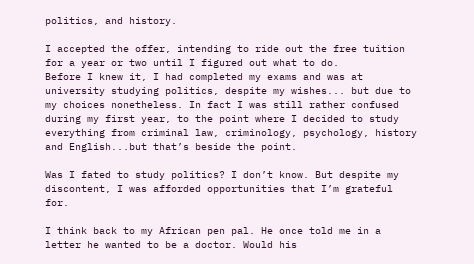politics, and history.

I accepted the offer, intending to ride out the free tuition for a year or two until I figured out what to do.
Before I knew it, I had completed my exams and was at university studying politics, despite my wishes... but due to my choices nonetheless. In fact I was still rather confused during my first year, to the point where I decided to study everything from criminal law, criminology, psychology, history and English...but that’s beside the point.

Was I fated to study politics? I don’t know. But despite my discontent, I was afforded opportunities that I’m grateful for.

I think back to my African pen pal. He once told me in a letter he wanted to be a doctor. Would his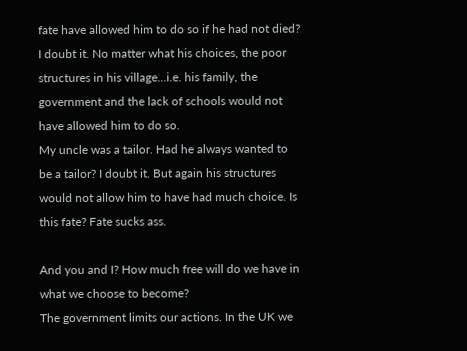fate have allowed him to do so if he had not died? I doubt it. No matter what his choices, the poor structures in his village...i.e. his family, the government and the lack of schools would not have allowed him to do so.
My uncle was a tailor. Had he always wanted to be a tailor? I doubt it. But again his structures would not allow him to have had much choice. Is this fate? Fate sucks ass.

And you and I? How much free will do we have in what we choose to become?
The government limits our actions. In the UK we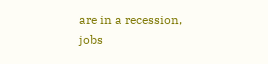are in a recession, jobs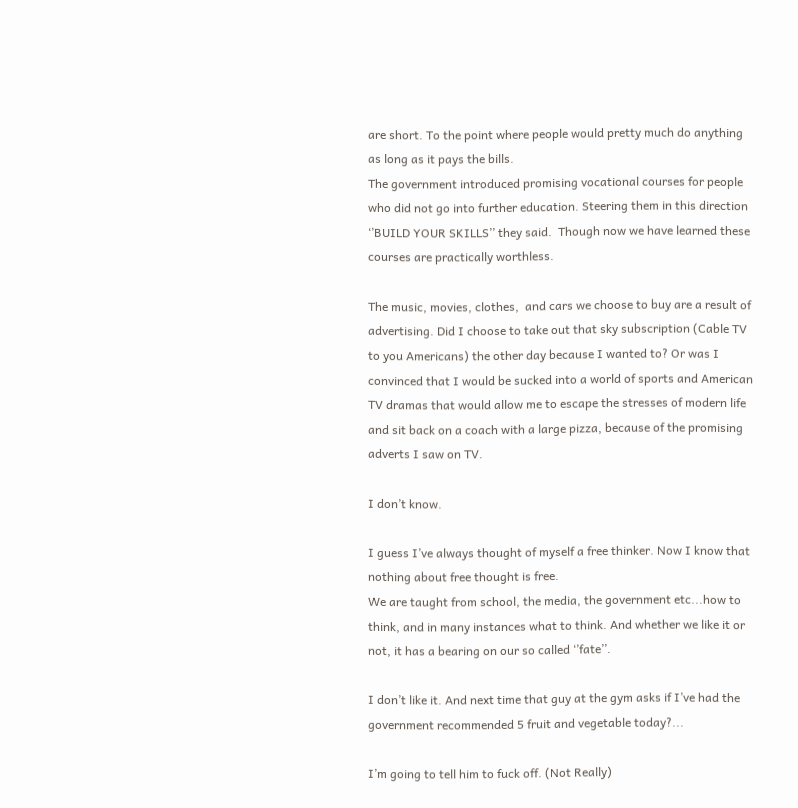are short. To the point where people would pretty much do anything as long as it pays the bills.
The government introduced promising vocational courses for people who did not go into further education. Steering them in this direction ‘’BUILD YOUR SKILLS’’ they said.  Though now we have learned these courses are practically worthless.

The music, movies, clothes,  and cars we choose to buy are a result of advertising. Did I choose to take out that sky subscription (Cable TV to you Americans) the other day because I wanted to? Or was I convinced that I would be sucked into a world of sports and American TV dramas that would allow me to escape the stresses of modern life and sit back on a coach with a large pizza, because of the promising adverts I saw on TV.

I don’t know.

I guess I’ve always thought of myself a free thinker. Now I know that nothing about free thought is free.
We are taught from school, the media, the government etc...how to think, and in many instances what to think. And whether we like it or not, it has a bearing on our so called ‘’fate’’.

I don’t like it. And next time that guy at the gym asks if I’ve had the government recommended 5 fruit and vegetable today?...

I’m going to tell him to fuck off. (Not Really)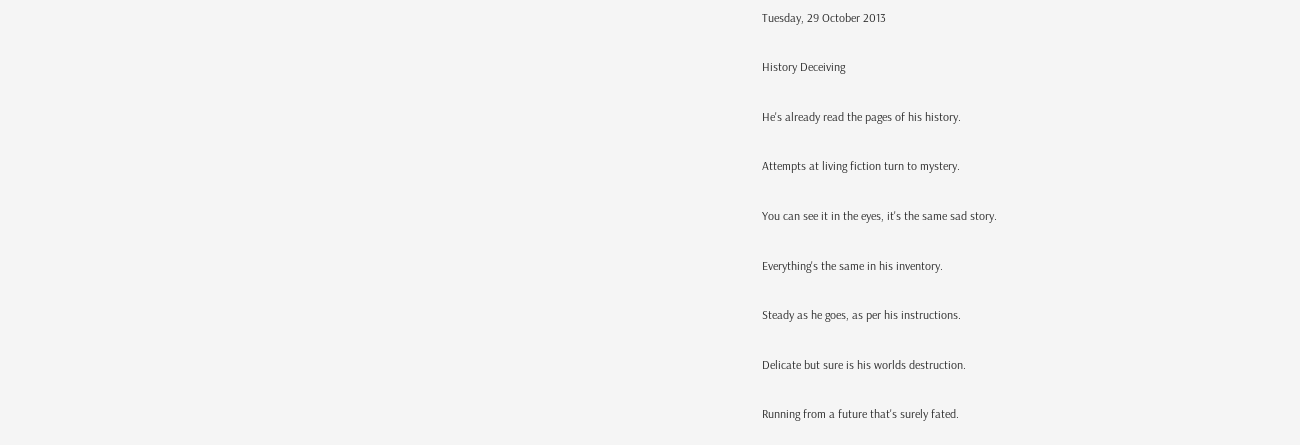Tuesday, 29 October 2013

History Deceiving

He's already read the pages of his history.

Attempts at living fiction turn to mystery.

You can see it in the eyes, it's the same sad story.

Everything's the same in his inventory.

Steady as he goes, as per his instructions.

Delicate but sure is his worlds destruction.

Running from a future that's surely fated.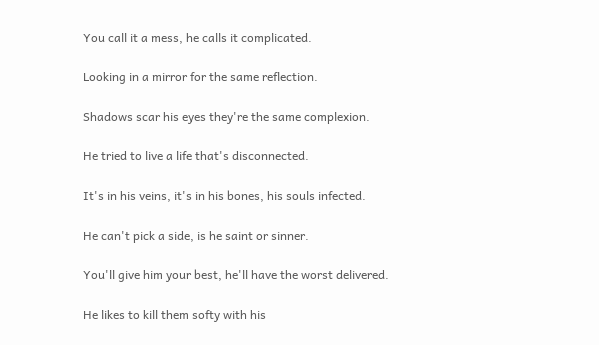You call it a mess, he calls it complicated.

Looking in a mirror for the same reflection.

Shadows scar his eyes they're the same complexion.

He tried to live a life that's disconnected.

It's in his veins, it's in his bones, his souls infected.

He can't pick a side, is he saint or sinner.

You'll give him your best, he'll have the worst delivered.

He likes to kill them softy with his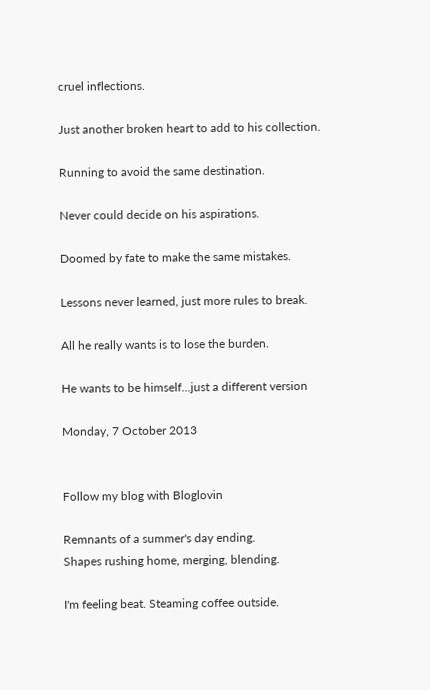cruel inflections.

Just another broken heart to add to his collection.

Running to avoid the same destination.

Never could decide on his aspirations.

Doomed by fate to make the same mistakes.

Lessons never learned, just more rules to break.

All he really wants is to lose the burden.

He wants to be himself...just a different version

Monday, 7 October 2013


Follow my blog with Bloglovin

Remnants of a summer's day ending.
Shapes rushing home, merging, blending.

I'm feeling beat. Steaming coffee outside.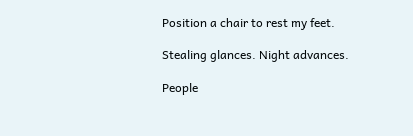Position a chair to rest my feet.

Stealing glances. Night advances.

People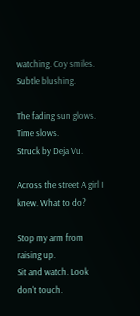watching. Coy smiles. Subtle blushing.

The fading sun glows. Time slows.
Struck by Deja Vu.

Across the street A girl I knew. What to do?

Stop my arm from raising up.
Sit and watch. Look don't touch.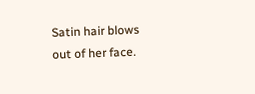Satin hair blows out of her face.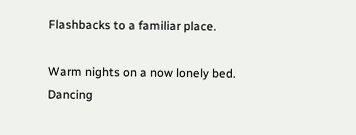Flashbacks to a familiar place.

Warm nights on a now lonely bed.
Dancing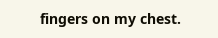fingers on my chest.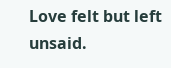Love felt but left unsaid.